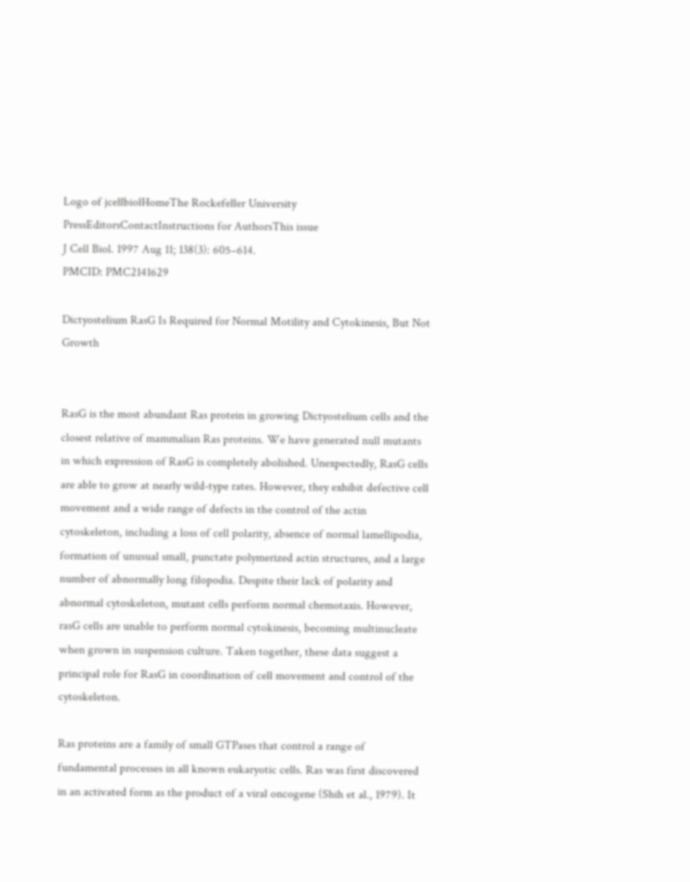Logo of jcellbiolHomeThe Rockefeller University PressEditorsContactInstructions for AuthorsThis issue
J Cell Biol. 1997 Aug 11; 138(3): 605–614.
PMCID: PMC2141629

Dictyostelium RasG Is Required for Normal Motility and Cytokinesis, But Not Growth


RasG is the most abundant Ras protein in growing Dictyostelium cells and the closest relative of mammalian Ras proteins. We have generated null mutants in which expression of RasG is completely abolished. Unexpectedly, RasG cells are able to grow at nearly wild-type rates. However, they exhibit defective cell movement and a wide range of defects in the control of the actin cytoskeleton, including a loss of cell polarity, absence of normal lamellipodia, formation of unusual small, punctate polymerized actin structures, and a large number of abnormally long filopodia. Despite their lack of polarity and abnormal cytoskeleton, mutant cells perform normal chemotaxis. However, rasG cells are unable to perform normal cytokinesis, becoming multinucleate when grown in suspension culture. Taken together, these data suggest a principal role for RasG in coordination of cell movement and control of the cytoskeleton.

Ras proteins are a family of small GTPases that control a range of fundamental processes in all known eukaryotic cells. Ras was first discovered in an activated form as the product of a viral oncogene (Shih et al., 1979). It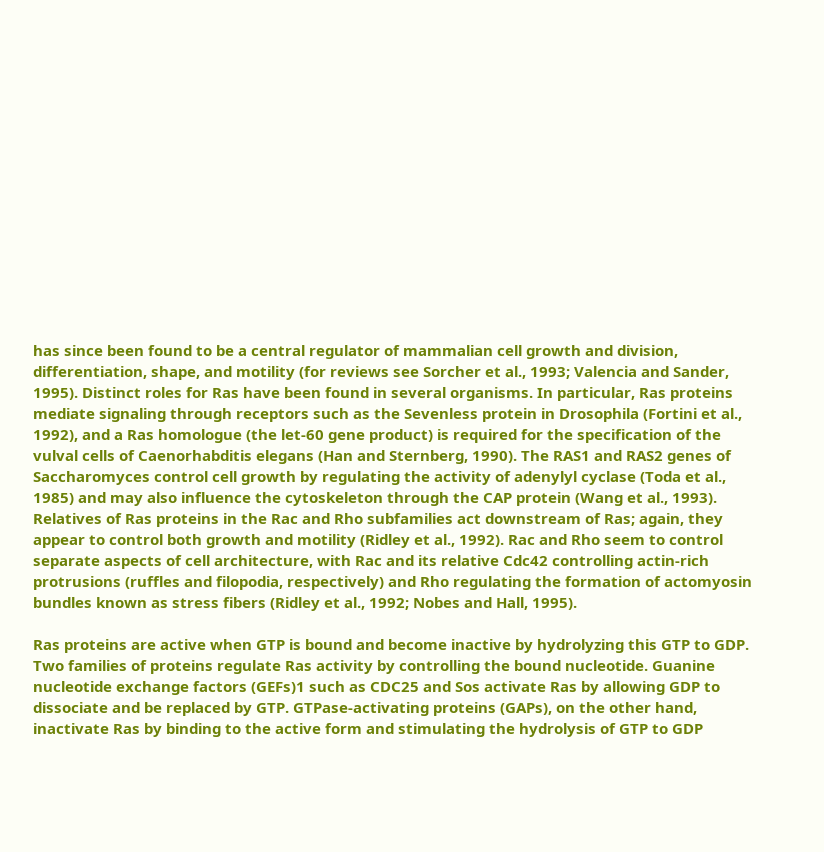has since been found to be a central regulator of mammalian cell growth and division, differentiation, shape, and motility (for reviews see Sorcher et al., 1993; Valencia and Sander, 1995). Distinct roles for Ras have been found in several organisms. In particular, Ras proteins mediate signaling through receptors such as the Sevenless protein in Drosophila (Fortini et al., 1992), and a Ras homologue (the let-60 gene product) is required for the specification of the vulval cells of Caenorhabditis elegans (Han and Sternberg, 1990). The RAS1 and RAS2 genes of Saccharomyces control cell growth by regulating the activity of adenylyl cyclase (Toda et al., 1985) and may also influence the cytoskeleton through the CAP protein (Wang et al., 1993). Relatives of Ras proteins in the Rac and Rho subfamilies act downstream of Ras; again, they appear to control both growth and motility (Ridley et al., 1992). Rac and Rho seem to control separate aspects of cell architecture, with Rac and its relative Cdc42 controlling actin-rich protrusions (ruffles and filopodia, respectively) and Rho regulating the formation of actomyosin bundles known as stress fibers (Ridley et al., 1992; Nobes and Hall, 1995).

Ras proteins are active when GTP is bound and become inactive by hydrolyzing this GTP to GDP. Two families of proteins regulate Ras activity by controlling the bound nucleotide. Guanine nucleotide exchange factors (GEFs)1 such as CDC25 and Sos activate Ras by allowing GDP to dissociate and be replaced by GTP. GTPase-activating proteins (GAPs), on the other hand, inactivate Ras by binding to the active form and stimulating the hydrolysis of GTP to GDP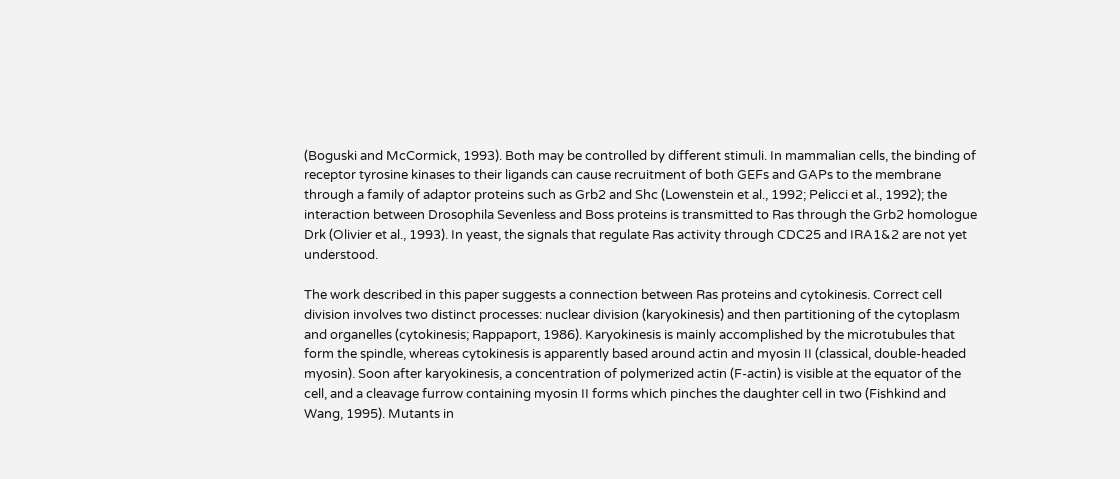(Boguski and McCormick, 1993). Both may be controlled by different stimuli. In mammalian cells, the binding of receptor tyrosine kinases to their ligands can cause recruitment of both GEFs and GAPs to the membrane through a family of adaptor proteins such as Grb2 and Shc (Lowenstein et al., 1992; Pelicci et al., 1992); the interaction between Drosophila Sevenless and Boss proteins is transmitted to Ras through the Grb2 homologue Drk (Olivier et al., 1993). In yeast, the signals that regulate Ras activity through CDC25 and IRA1&2 are not yet understood.

The work described in this paper suggests a connection between Ras proteins and cytokinesis. Correct cell division involves two distinct processes: nuclear division (karyokinesis) and then partitioning of the cytoplasm and organelles (cytokinesis; Rappaport, 1986). Karyokinesis is mainly accomplished by the microtubules that form the spindle, whereas cytokinesis is apparently based around actin and myosin II (classical, double-headed myosin). Soon after karyokinesis, a concentration of polymerized actin (F-actin) is visible at the equator of the cell, and a cleavage furrow containing myosin II forms which pinches the daughter cell in two (Fishkind and Wang, 1995). Mutants in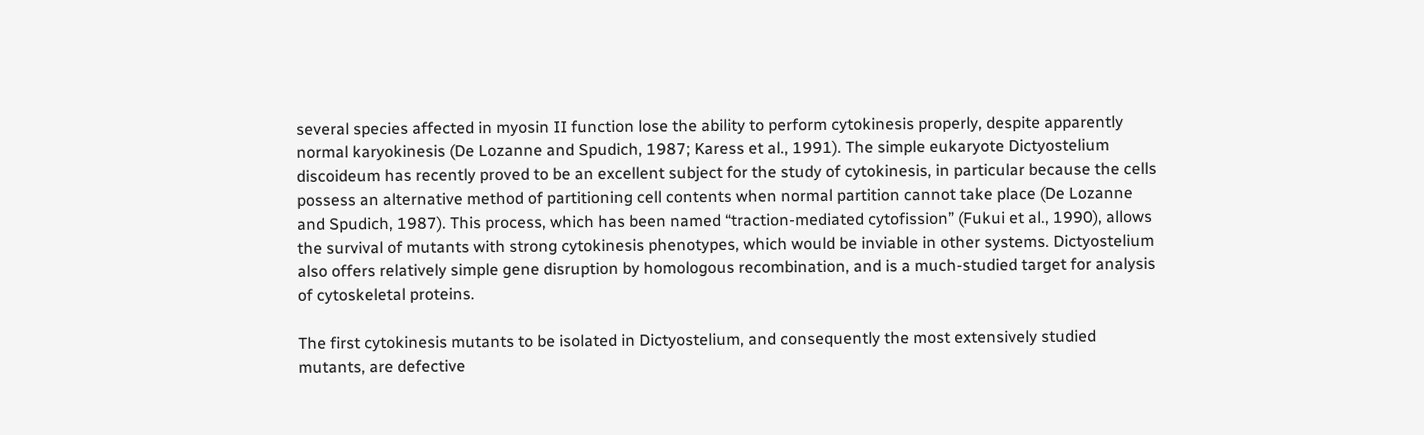several species affected in myosin II function lose the ability to perform cytokinesis properly, despite apparently normal karyokinesis (De Lozanne and Spudich, 1987; Karess et al., 1991). The simple eukaryote Dictyostelium discoideum has recently proved to be an excellent subject for the study of cytokinesis, in particular because the cells possess an alternative method of partitioning cell contents when normal partition cannot take place (De Lozanne and Spudich, 1987). This process, which has been named “traction-mediated cytofission” (Fukui et al., 1990), allows the survival of mutants with strong cytokinesis phenotypes, which would be inviable in other systems. Dictyostelium also offers relatively simple gene disruption by homologous recombination, and is a much-studied target for analysis of cytoskeletal proteins.

The first cytokinesis mutants to be isolated in Dictyostelium, and consequently the most extensively studied mutants, are defective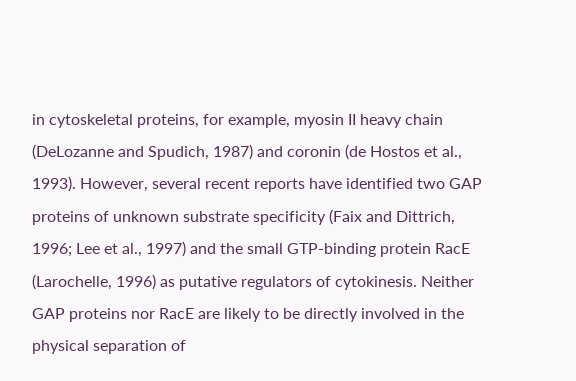in cytoskeletal proteins, for example, myosin II heavy chain (DeLozanne and Spudich, 1987) and coronin (de Hostos et al., 1993). However, several recent reports have identified two GAP proteins of unknown substrate specificity (Faix and Dittrich, 1996; Lee et al., 1997) and the small GTP-binding protein RacE (Larochelle, 1996) as putative regulators of cytokinesis. Neither GAP proteins nor RacE are likely to be directly involved in the physical separation of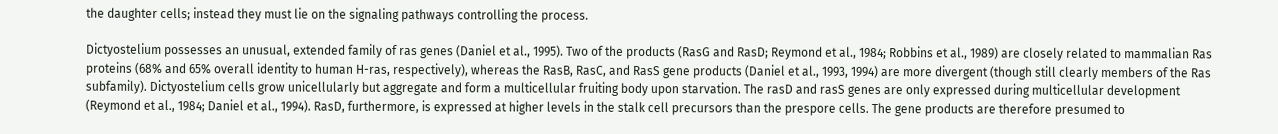the daughter cells; instead they must lie on the signaling pathways controlling the process.

Dictyostelium possesses an unusual, extended family of ras genes (Daniel et al., 1995). Two of the products (RasG and RasD; Reymond et al., 1984; Robbins et al., 1989) are closely related to mammalian Ras proteins (68% and 65% overall identity to human H-ras, respectively), whereas the RasB, RasC, and RasS gene products (Daniel et al., 1993, 1994) are more divergent (though still clearly members of the Ras subfamily). Dictyostelium cells grow unicellularly but aggregate and form a multicellular fruiting body upon starvation. The rasD and rasS genes are only expressed during multicellular development (Reymond et al., 1984; Daniel et al., 1994). RasD, furthermore, is expressed at higher levels in the stalk cell precursors than the prespore cells. The gene products are therefore presumed to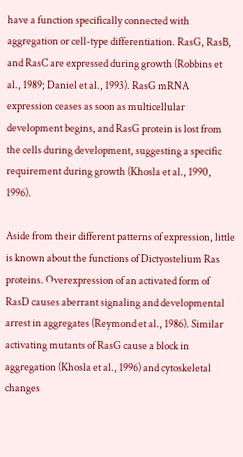have a function specifically connected with aggregation or cell-type differentiation. RasG, RasB, and RasC are expressed during growth (Robbins et al., 1989; Daniel et al., 1993). RasG mRNA expression ceases as soon as multicellular development begins, and RasG protein is lost from the cells during development, suggesting a specific requirement during growth (Khosla et al., 1990, 1996).

Aside from their different patterns of expression, little is known about the functions of Dictyostelium Ras proteins. Overexpression of an activated form of RasD causes aberrant signaling and developmental arrest in aggregates (Reymond et al., 1986). Similar activating mutants of RasG cause a block in aggregation (Khosla et al., 1996) and cytoskeletal changes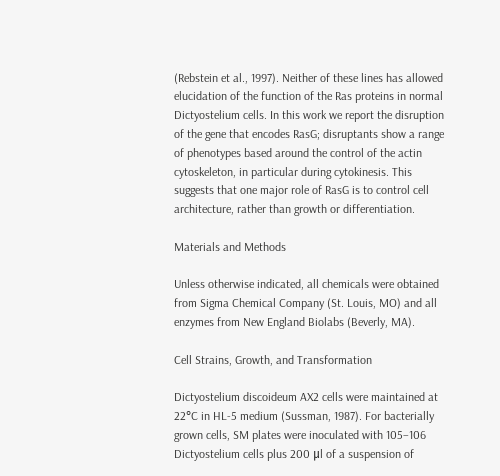(Rebstein et al., 1997). Neither of these lines has allowed elucidation of the function of the Ras proteins in normal Dictyostelium cells. In this work we report the disruption of the gene that encodes RasG; disruptants show a range of phenotypes based around the control of the actin cytoskeleton, in particular during cytokinesis. This suggests that one major role of RasG is to control cell architecture, rather than growth or differentiation.

Materials and Methods

Unless otherwise indicated, all chemicals were obtained from Sigma Chemical Company (St. Louis, MO) and all enzymes from New England Biolabs (Beverly, MA).

Cell Strains, Growth, and Transformation

Dictyostelium discoideum AX2 cells were maintained at 22°C in HL-5 medium (Sussman, 1987). For bacterially grown cells, SM plates were inoculated with 105–106 Dictyostelium cells plus 200 μl of a suspension of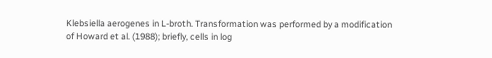Klebsiella aerogenes in L-broth. Transformation was performed by a modification of Howard et al. (1988); briefly, cells in log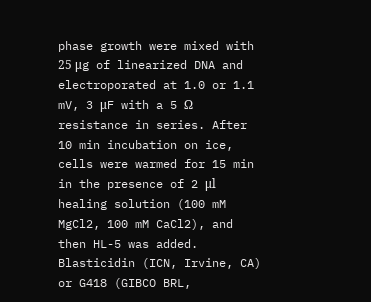phase growth were mixed with 25 μg of linearized DNA and electroporated at 1.0 or 1.1 mV, 3 μF with a 5 Ω resistance in series. After 10 min incubation on ice, cells were warmed for 15 min in the presence of 2 μl healing solution (100 mM MgCl2, 100 mM CaCl2), and then HL-5 was added. Blasticidin (ICN, Irvine, CA) or G418 (GIBCO BRL,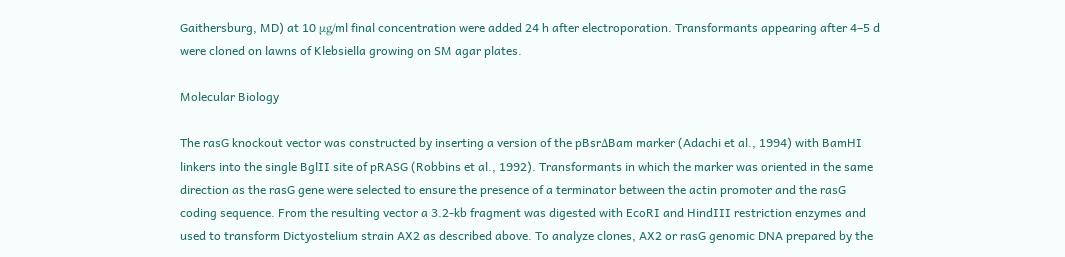Gaithersburg, MD) at 10 μg/ml final concentration were added 24 h after electroporation. Transformants appearing after 4–5 d were cloned on lawns of Klebsiella growing on SM agar plates.

Molecular Biology

The rasG knockout vector was constructed by inserting a version of the pBsrΔBam marker (Adachi et al., 1994) with BamHI linkers into the single BglII site of pRASG (Robbins et al., 1992). Transformants in which the marker was oriented in the same direction as the rasG gene were selected to ensure the presence of a terminator between the actin promoter and the rasG coding sequence. From the resulting vector a 3.2-kb fragment was digested with EcoRI and HindIII restriction enzymes and used to transform Dictyostelium strain AX2 as described above. To analyze clones, AX2 or rasG genomic DNA prepared by the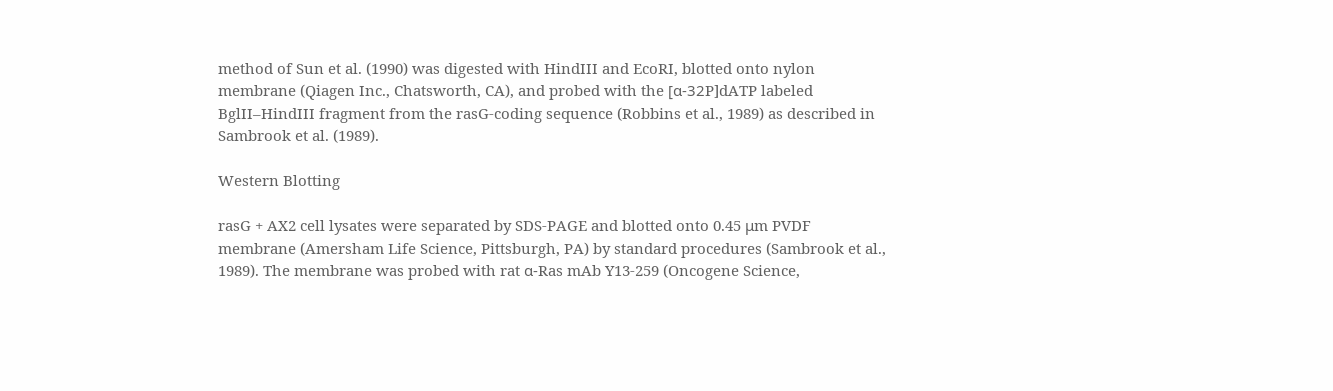method of Sun et al. (1990) was digested with HindIII and EcoRI, blotted onto nylon membrane (Qiagen Inc., Chatsworth, CA), and probed with the [α-32P]dATP labeled BglII–HindIII fragment from the rasG-coding sequence (Robbins et al., 1989) as described in Sambrook et al. (1989).

Western Blotting

rasG + AX2 cell lysates were separated by SDS-PAGE and blotted onto 0.45 μm PVDF membrane (Amersham Life Science, Pittsburgh, PA) by standard procedures (Sambrook et al., 1989). The membrane was probed with rat α-Ras mAb Y13-259 (Oncogene Science,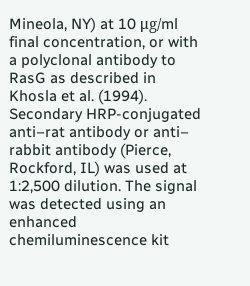Mineola, NY) at 10 μg/ml final concentration, or with a polyclonal antibody to RasG as described in Khosla et al. (1994). Secondary HRP-conjugated anti–rat antibody or anti– rabbit antibody (Pierce, Rockford, IL) was used at 1:2,500 dilution. The signal was detected using an enhanced chemiluminescence kit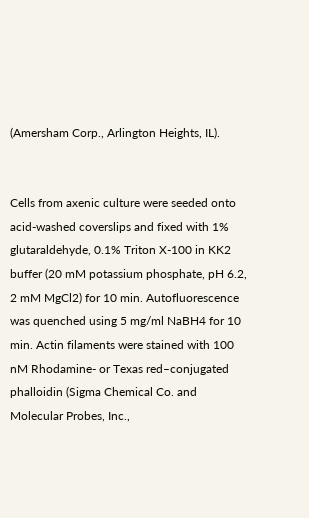(Amersham Corp., Arlington Heights, IL).


Cells from axenic culture were seeded onto acid-washed coverslips and fixed with 1% glutaraldehyde, 0.1% Triton X-100 in KK2 buffer (20 mM potassium phosphate, pH 6.2, 2 mM MgCl2) for 10 min. Autofluorescence was quenched using 5 mg/ml NaBH4 for 10 min. Actin filaments were stained with 100 nM Rhodamine- or Texas red–conjugated phalloidin (Sigma Chemical Co. and Molecular Probes, Inc.,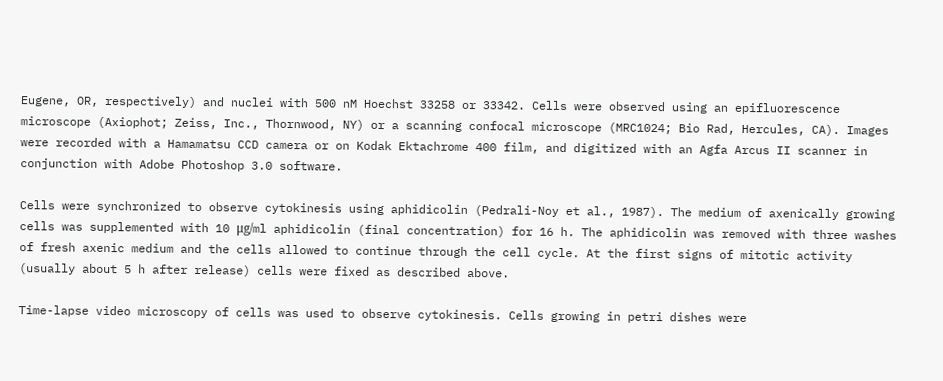Eugene, OR, respectively) and nuclei with 500 nM Hoechst 33258 or 33342. Cells were observed using an epifluorescence microscope (Axiophot; Zeiss, Inc., Thornwood, NY) or a scanning confocal microscope (MRC1024; Bio Rad, Hercules, CA). Images were recorded with a Hamamatsu CCD camera or on Kodak Ektachrome 400 film, and digitized with an Agfa Arcus II scanner in conjunction with Adobe Photoshop 3.0 software.

Cells were synchronized to observe cytokinesis using aphidicolin (Pedrali-Noy et al., 1987). The medium of axenically growing cells was supplemented with 10 μg/ml aphidicolin (final concentration) for 16 h. The aphidicolin was removed with three washes of fresh axenic medium and the cells allowed to continue through the cell cycle. At the first signs of mitotic activity (usually about 5 h after release) cells were fixed as described above.

Time-lapse video microscopy of cells was used to observe cytokinesis. Cells growing in petri dishes were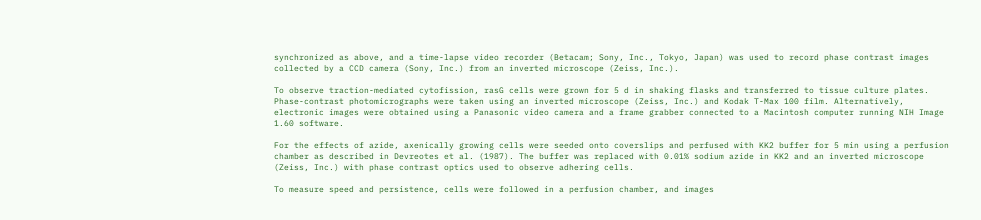synchronized as above, and a time-lapse video recorder (Betacam; Sony, Inc., Tokyo, Japan) was used to record phase contrast images collected by a CCD camera (Sony, Inc.) from an inverted microscope (Zeiss, Inc.).

To observe traction-mediated cytofission, rasG cells were grown for 5 d in shaking flasks and transferred to tissue culture plates. Phase-contrast photomicrographs were taken using an inverted microscope (Zeiss, Inc.) and Kodak T-Max 100 film. Alternatively, electronic images were obtained using a Panasonic video camera and a frame grabber connected to a Macintosh computer running NIH Image 1.60 software.

For the effects of azide, axenically growing cells were seeded onto coverslips and perfused with KK2 buffer for 5 min using a perfusion chamber as described in Devreotes et al. (1987). The buffer was replaced with 0.01% sodium azide in KK2 and an inverted microscope (Zeiss, Inc.) with phase contrast optics used to observe adhering cells.

To measure speed and persistence, cells were followed in a perfusion chamber, and images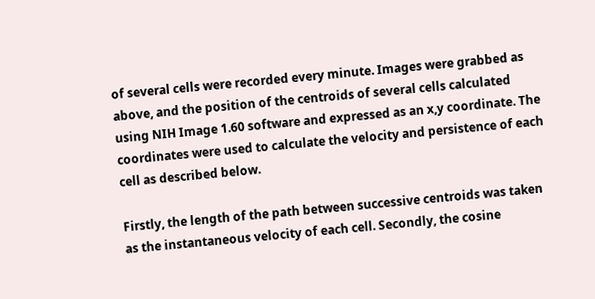of several cells were recorded every minute. Images were grabbed as above, and the position of the centroids of several cells calculated using NIH Image 1.60 software and expressed as an x,y coordinate. The coordinates were used to calculate the velocity and persistence of each cell as described below.

Firstly, the length of the path between successive centroids was taken as the instantaneous velocity of each cell. Secondly, the cosine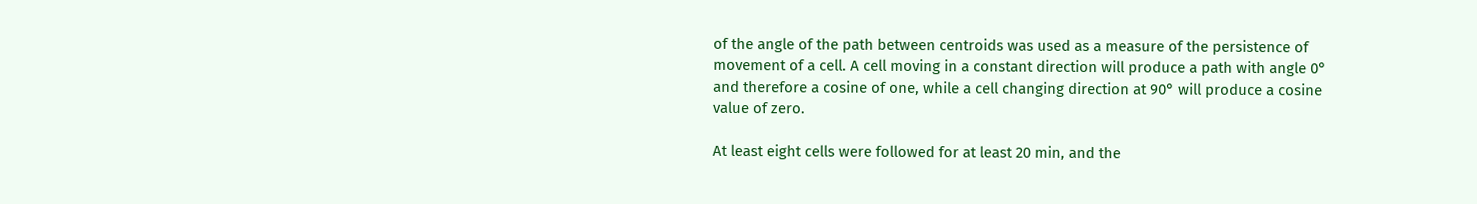of the angle of the path between centroids was used as a measure of the persistence of movement of a cell. A cell moving in a constant direction will produce a path with angle 0° and therefore a cosine of one, while a cell changing direction at 90° will produce a cosine value of zero.

At least eight cells were followed for at least 20 min, and the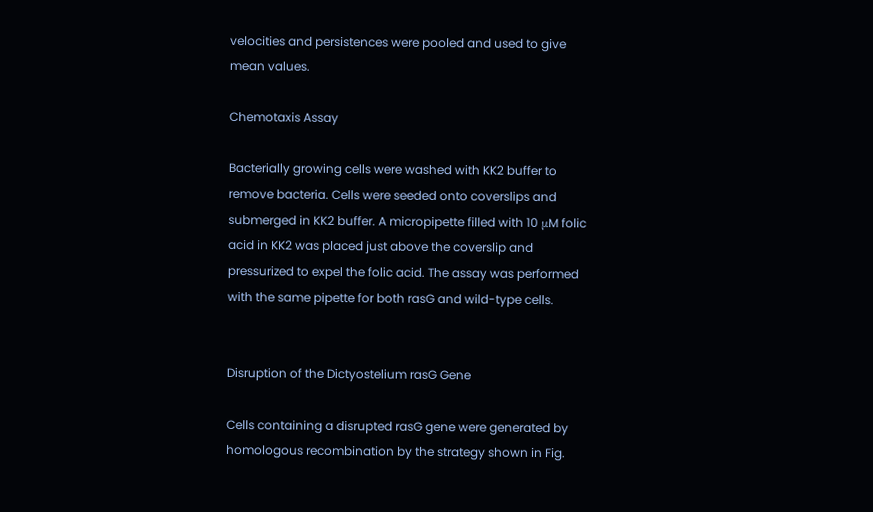velocities and persistences were pooled and used to give mean values.

Chemotaxis Assay

Bacterially growing cells were washed with KK2 buffer to remove bacteria. Cells were seeded onto coverslips and submerged in KK2 buffer. A micropipette filled with 10 μM folic acid in KK2 was placed just above the coverslip and pressurized to expel the folic acid. The assay was performed with the same pipette for both rasG and wild-type cells.


Disruption of the Dictyostelium rasG Gene

Cells containing a disrupted rasG gene were generated by homologous recombination by the strategy shown in Fig.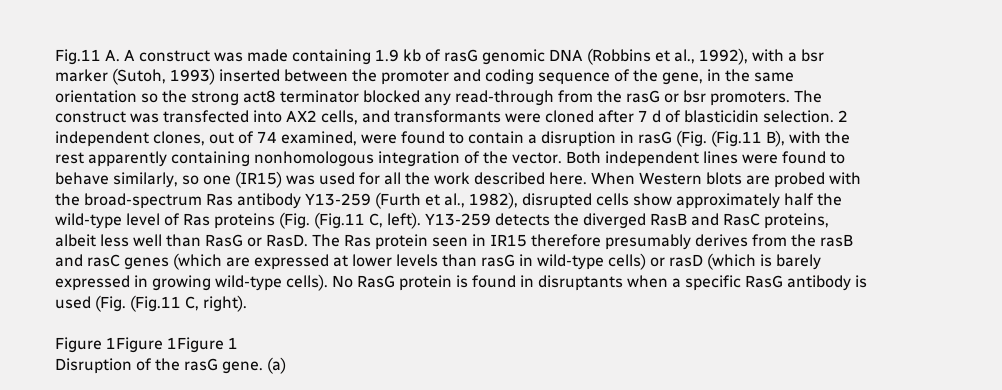Fig.11 A. A construct was made containing 1.9 kb of rasG genomic DNA (Robbins et al., 1992), with a bsr marker (Sutoh, 1993) inserted between the promoter and coding sequence of the gene, in the same orientation so the strong act8 terminator blocked any read-through from the rasG or bsr promoters. The construct was transfected into AX2 cells, and transformants were cloned after 7 d of blasticidin selection. 2 independent clones, out of 74 examined, were found to contain a disruption in rasG (Fig. (Fig.11 B), with the rest apparently containing nonhomologous integration of the vector. Both independent lines were found to behave similarly, so one (IR15) was used for all the work described here. When Western blots are probed with the broad-spectrum Ras antibody Y13-259 (Furth et al., 1982), disrupted cells show approximately half the wild-type level of Ras proteins (Fig. (Fig.11 C, left). Y13-259 detects the diverged RasB and RasC proteins, albeit less well than RasG or RasD. The Ras protein seen in IR15 therefore presumably derives from the rasB and rasC genes (which are expressed at lower levels than rasG in wild-type cells) or rasD (which is barely expressed in growing wild-type cells). No RasG protein is found in disruptants when a specific RasG antibody is used (Fig. (Fig.11 C, right).

Figure 1Figure 1Figure 1
Disruption of the rasG gene. (a)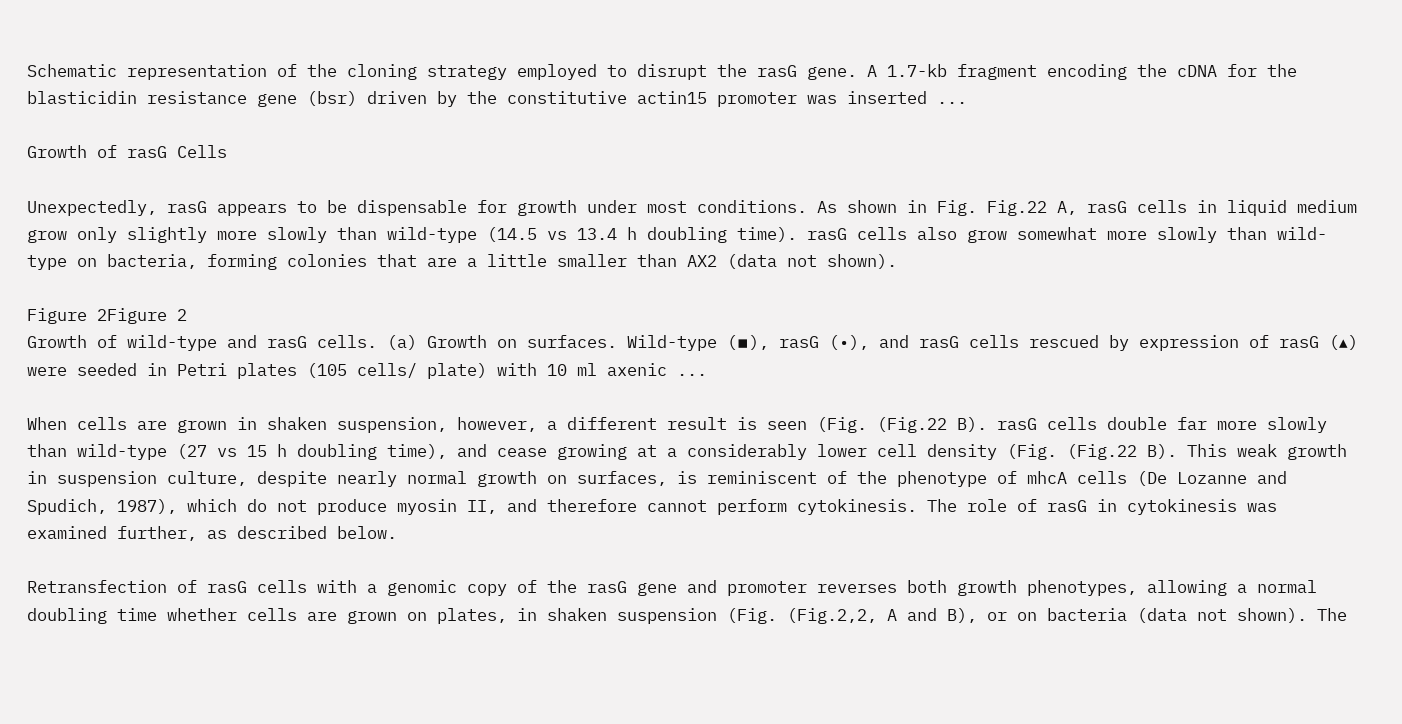Schematic representation of the cloning strategy employed to disrupt the rasG gene. A 1.7-kb fragment encoding the cDNA for the blasticidin resistance gene (bsr) driven by the constitutive actin15 promoter was inserted ...

Growth of rasG Cells

Unexpectedly, rasG appears to be dispensable for growth under most conditions. As shown in Fig. Fig.22 A, rasG cells in liquid medium grow only slightly more slowly than wild-type (14.5 vs 13.4 h doubling time). rasG cells also grow somewhat more slowly than wild-type on bacteria, forming colonies that are a little smaller than AX2 (data not shown).

Figure 2Figure 2
Growth of wild-type and rasG cells. (a) Growth on surfaces. Wild-type (▪), rasG (•), and rasG cells rescued by expression of rasG (▴) were seeded in Petri plates (105 cells/ plate) with 10 ml axenic ...

When cells are grown in shaken suspension, however, a different result is seen (Fig. (Fig.22 B). rasG cells double far more slowly than wild-type (27 vs 15 h doubling time), and cease growing at a considerably lower cell density (Fig. (Fig.22 B). This weak growth in suspension culture, despite nearly normal growth on surfaces, is reminiscent of the phenotype of mhcA cells (De Lozanne and Spudich, 1987), which do not produce myosin II, and therefore cannot perform cytokinesis. The role of rasG in cytokinesis was examined further, as described below.

Retransfection of rasG cells with a genomic copy of the rasG gene and promoter reverses both growth phenotypes, allowing a normal doubling time whether cells are grown on plates, in shaken suspension (Fig. (Fig.2,2, A and B), or on bacteria (data not shown). The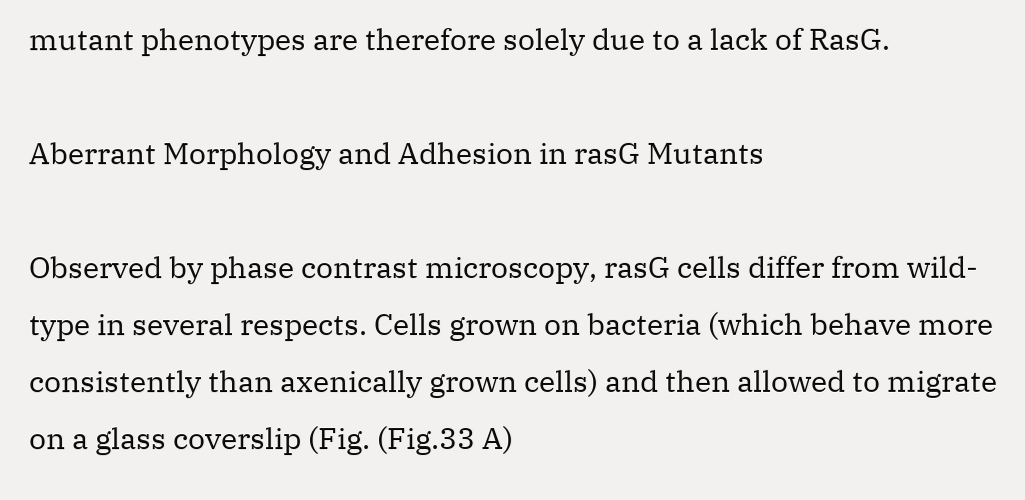mutant phenotypes are therefore solely due to a lack of RasG.

Aberrant Morphology and Adhesion in rasG Mutants

Observed by phase contrast microscopy, rasG cells differ from wild-type in several respects. Cells grown on bacteria (which behave more consistently than axenically grown cells) and then allowed to migrate on a glass coverslip (Fig. (Fig.33 A)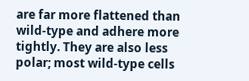are far more flattened than wild-type and adhere more tightly. They are also less polar; most wild-type cells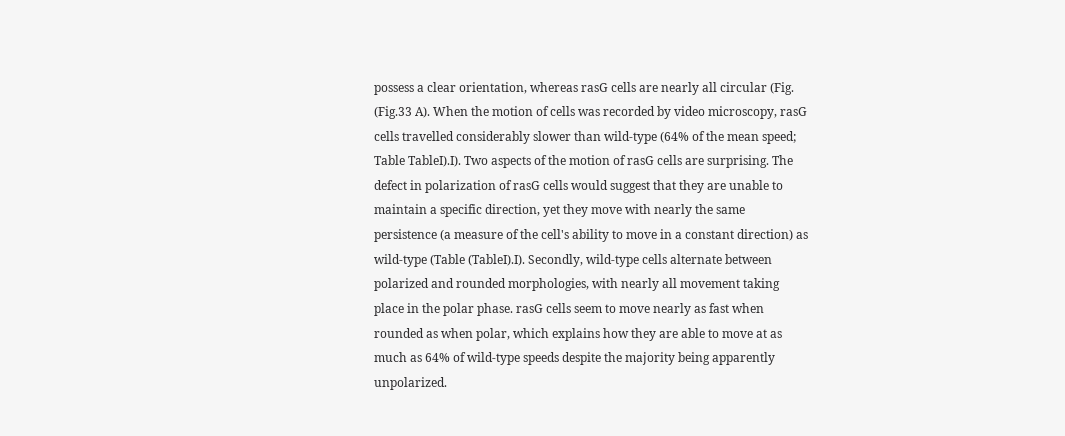possess a clear orientation, whereas rasG cells are nearly all circular (Fig. (Fig.33 A). When the motion of cells was recorded by video microscopy, rasG cells travelled considerably slower than wild-type (64% of the mean speed; Table TableI).I). Two aspects of the motion of rasG cells are surprising. The defect in polarization of rasG cells would suggest that they are unable to maintain a specific direction, yet they move with nearly the same persistence (a measure of the cell's ability to move in a constant direction) as wild-type (Table (TableI).I). Secondly, wild-type cells alternate between polarized and rounded morphologies, with nearly all movement taking place in the polar phase. rasG cells seem to move nearly as fast when rounded as when polar, which explains how they are able to move at as much as 64% of wild-type speeds despite the majority being apparently unpolarized.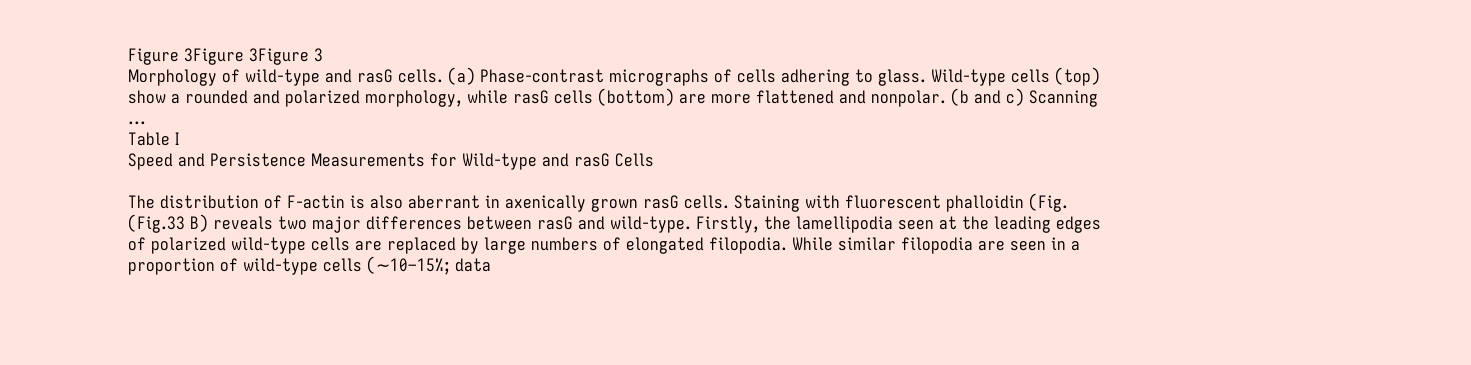Figure 3Figure 3Figure 3
Morphology of wild-type and rasG cells. (a) Phase-contrast micrographs of cells adhering to glass. Wild-type cells (top) show a rounded and polarized morphology, while rasG cells (bottom) are more flattened and nonpolar. (b and c) Scanning ...
Table I
Speed and Persistence Measurements for Wild-type and rasG Cells

The distribution of F-actin is also aberrant in axenically grown rasG cells. Staining with fluorescent phalloidin (Fig. (Fig.33 B) reveals two major differences between rasG and wild-type. Firstly, the lamellipodia seen at the leading edges of polarized wild-type cells are replaced by large numbers of elongated filopodia. While similar filopodia are seen in a proportion of wild-type cells (∼10–15%; data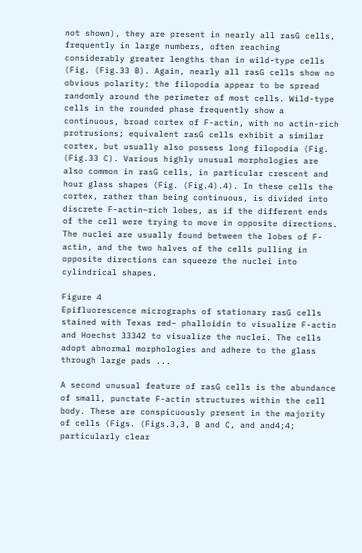not shown), they are present in nearly all rasG cells, frequently in large numbers, often reaching considerably greater lengths than in wild-type cells (Fig. (Fig.33 B). Again, nearly all rasG cells show no obvious polarity; the filopodia appear to be spread randomly around the perimeter of most cells. Wild-type cells in the rounded phase frequently show a continuous, broad cortex of F-actin, with no actin-rich protrusions; equivalent rasG cells exhibit a similar cortex, but usually also possess long filopodia (Fig. (Fig.33 C). Various highly unusual morphologies are also common in rasG cells, in particular crescent and hour glass shapes (Fig. (Fig.4).4). In these cells the cortex, rather than being continuous, is divided into discrete F-actin–rich lobes, as if the different ends of the cell were trying to move in opposite directions. The nuclei are usually found between the lobes of F-actin, and the two halves of the cells pulling in opposite directions can squeeze the nuclei into cylindrical shapes.

Figure 4
Epifluorescence micrographs of stationary rasG cells stained with Texas red– phalloidin to visualize F-actin and Hoechst 33342 to visualize the nuclei. The cells adopt abnormal morphologies and adhere to the glass through large pads ...

A second unusual feature of rasG cells is the abundance of small, punctate F-actin structures within the cell body. These are conspicuously present in the majority of cells (Figs. (Figs.3,3, B and C, and and4;4; particularly clear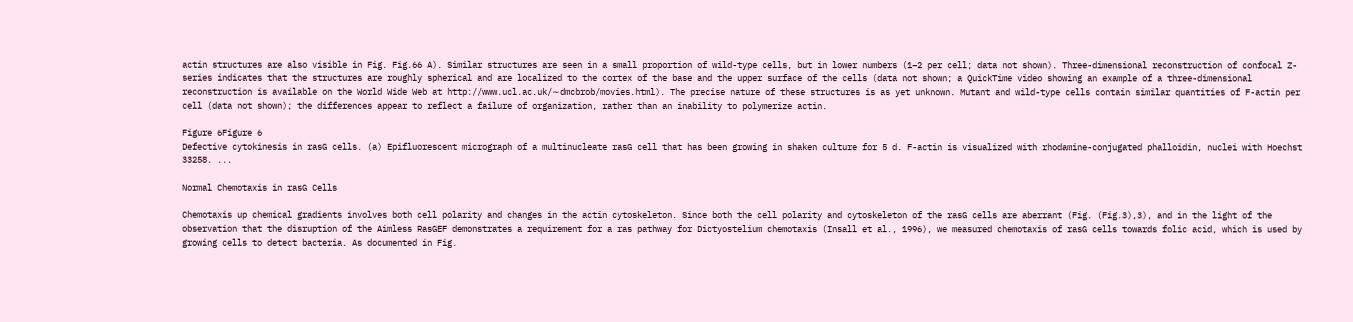actin structures are also visible in Fig. Fig.66 A). Similar structures are seen in a small proportion of wild-type cells, but in lower numbers (1–2 per cell; data not shown). Three-dimensional reconstruction of confocal Z-series indicates that the structures are roughly spherical and are localized to the cortex of the base and the upper surface of the cells (data not shown; a QuickTime video showing an example of a three-dimensional reconstruction is available on the World Wide Web at http://www.ucl.ac.uk/∼dmcbrob/movies.html). The precise nature of these structures is as yet unknown. Mutant and wild-type cells contain similar quantities of F-actin per cell (data not shown); the differences appear to reflect a failure of organization, rather than an inability to polymerize actin.

Figure 6Figure 6
Defective cytokinesis in rasG cells. (a) Epifluorescent micrograph of a multinucleate rasG cell that has been growing in shaken culture for 5 d. F-actin is visualized with rhodamine-conjugated phalloidin, nuclei with Hoechst 33258. ...

Normal Chemotaxis in rasG Cells

Chemotaxis up chemical gradients involves both cell polarity and changes in the actin cytoskeleton. Since both the cell polarity and cytoskeleton of the rasG cells are aberrant (Fig. (Fig.3),3), and in the light of the observation that the disruption of the Aimless RasGEF demonstrates a requirement for a ras pathway for Dictyostelium chemotaxis (Insall et al., 1996), we measured chemotaxis of rasG cells towards folic acid, which is used by growing cells to detect bacteria. As documented in Fig.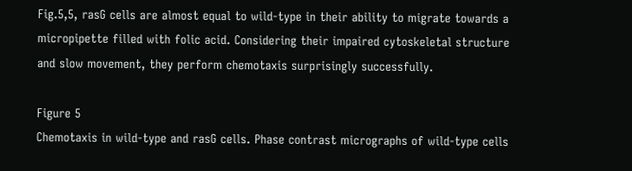Fig.5,5, rasG cells are almost equal to wild-type in their ability to migrate towards a micropipette filled with folic acid. Considering their impaired cytoskeletal structure and slow movement, they perform chemotaxis surprisingly successfully.

Figure 5
Chemotaxis in wild-type and rasG cells. Phase contrast micrographs of wild-type cells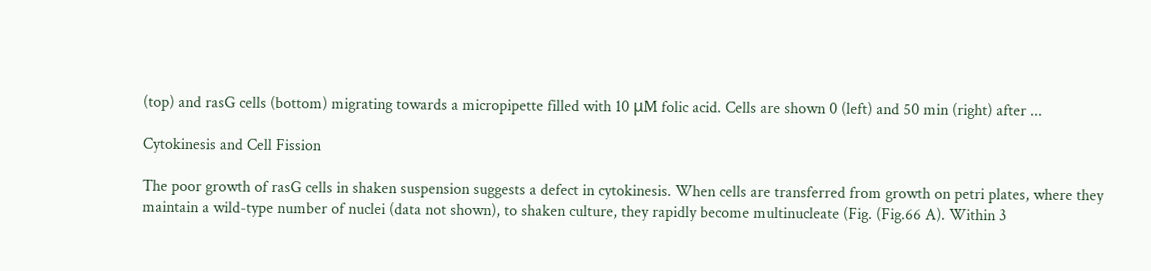(top) and rasG cells (bottom) migrating towards a micropipette filled with 10 μM folic acid. Cells are shown 0 (left) and 50 min (right) after ...

Cytokinesis and Cell Fission

The poor growth of rasG cells in shaken suspension suggests a defect in cytokinesis. When cells are transferred from growth on petri plates, where they maintain a wild-type number of nuclei (data not shown), to shaken culture, they rapidly become multinucleate (Fig. (Fig.66 A). Within 3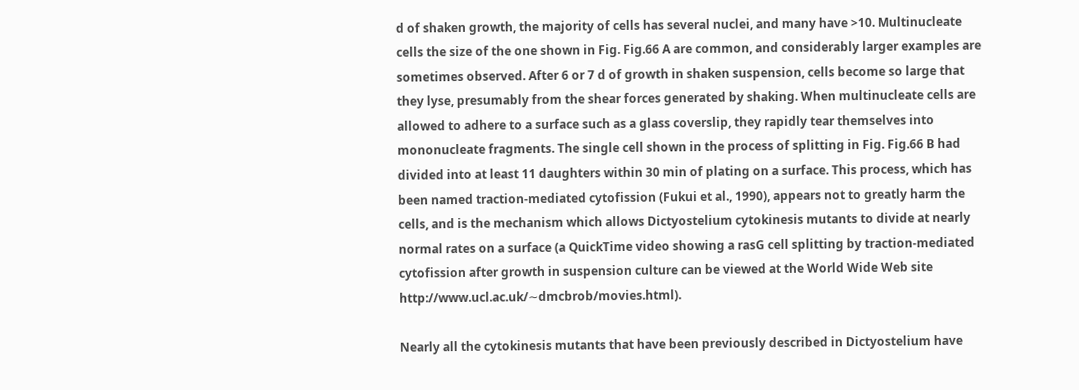d of shaken growth, the majority of cells has several nuclei, and many have >10. Multinucleate cells the size of the one shown in Fig. Fig.66 A are common, and considerably larger examples are sometimes observed. After 6 or 7 d of growth in shaken suspension, cells become so large that they lyse, presumably from the shear forces generated by shaking. When multinucleate cells are allowed to adhere to a surface such as a glass coverslip, they rapidly tear themselves into mononucleate fragments. The single cell shown in the process of splitting in Fig. Fig.66 B had divided into at least 11 daughters within 30 min of plating on a surface. This process, which has been named traction-mediated cytofission (Fukui et al., 1990), appears not to greatly harm the cells, and is the mechanism which allows Dictyostelium cytokinesis mutants to divide at nearly normal rates on a surface (a QuickTime video showing a rasG cell splitting by traction-mediated cytofission after growth in suspension culture can be viewed at the World Wide Web site http://www.ucl.ac.uk/∼dmcbrob/movies.html).

Nearly all the cytokinesis mutants that have been previously described in Dictyostelium have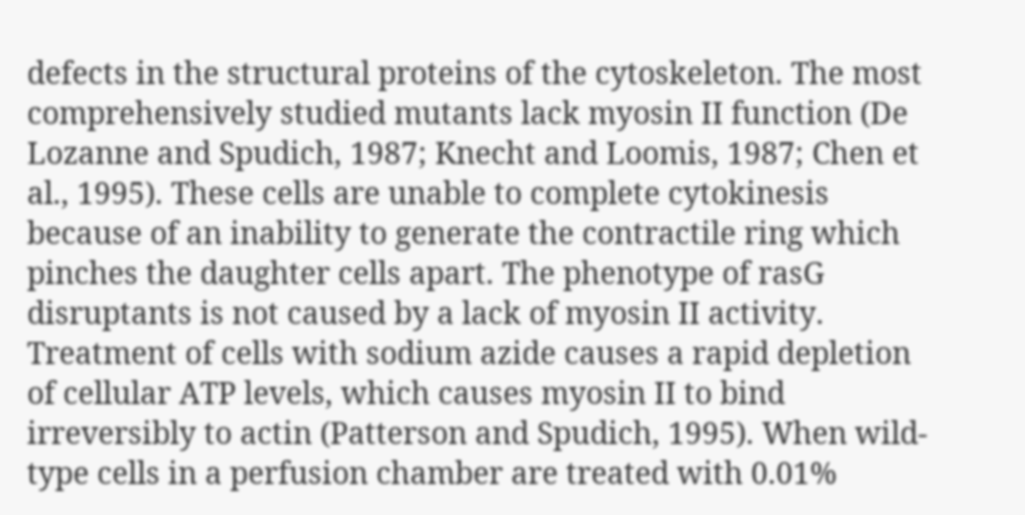defects in the structural proteins of the cytoskeleton. The most comprehensively studied mutants lack myosin II function (De Lozanne and Spudich, 1987; Knecht and Loomis, 1987; Chen et al., 1995). These cells are unable to complete cytokinesis because of an inability to generate the contractile ring which pinches the daughter cells apart. The phenotype of rasG disruptants is not caused by a lack of myosin II activity. Treatment of cells with sodium azide causes a rapid depletion of cellular ATP levels, which causes myosin II to bind irreversibly to actin (Patterson and Spudich, 1995). When wild-type cells in a perfusion chamber are treated with 0.01%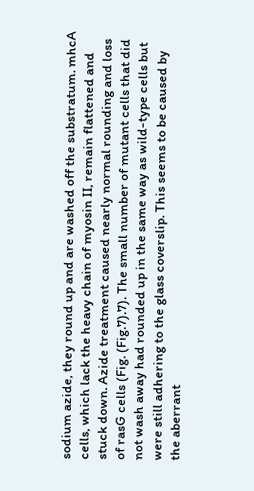sodium azide, they round up and are washed off the substratum. mhcA cells, which lack the heavy chain of myosin II, remain flattened and stuck down. Azide treatment caused nearly normal rounding and loss of rasG cells (Fig. (Fig.7).7). The small number of mutant cells that did not wash away had rounded up in the same way as wild-type cells but were still adhering to the glass coverslip. This seems to be caused by the aberrant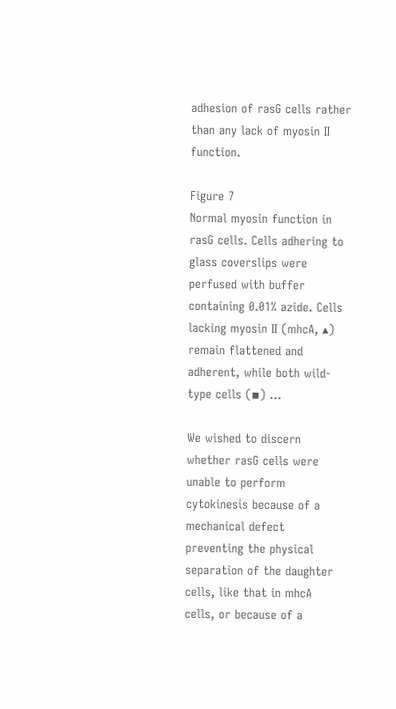adhesion of rasG cells rather than any lack of myosin II function.

Figure 7
Normal myosin function in rasG cells. Cells adhering to glass coverslips were perfused with buffer containing 0.01% azide. Cells lacking myosin II (mhcA, ▴) remain flattened and adherent, while both wild-type cells (▪) ...

We wished to discern whether rasG cells were unable to perform cytokinesis because of a mechanical defect preventing the physical separation of the daughter cells, like that in mhcA cells, or because of a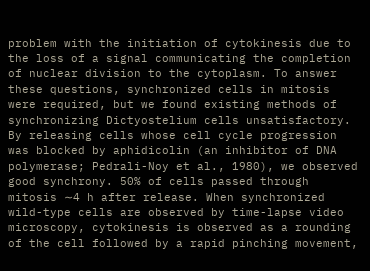problem with the initiation of cytokinesis due to the loss of a signal communicating the completion of nuclear division to the cytoplasm. To answer these questions, synchronized cells in mitosis were required, but we found existing methods of synchronizing Dictyostelium cells unsatisfactory. By releasing cells whose cell cycle progression was blocked by aphidicolin (an inhibitor of DNA polymerase; Pedrali-Noy et al., 1980), we observed good synchrony. 50% of cells passed through mitosis ∼4 h after release. When synchronized wild-type cells are observed by time-lapse video microscopy, cytokinesis is observed as a rounding of the cell followed by a rapid pinching movement,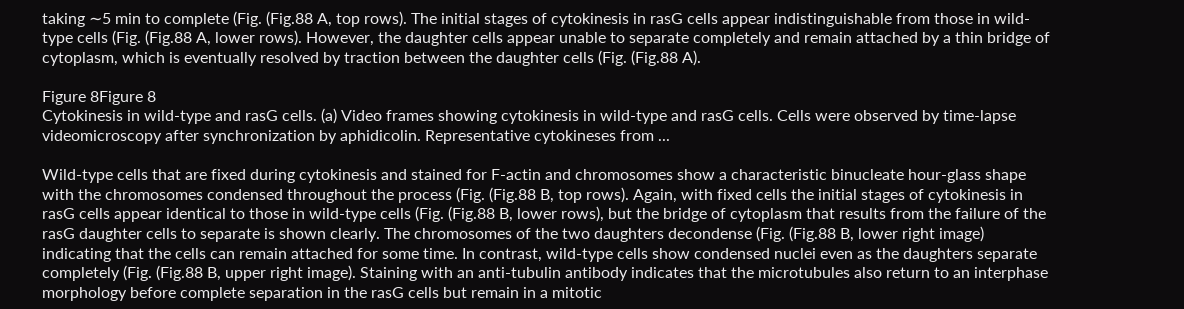taking ∼5 min to complete (Fig. (Fig.88 A, top rows). The initial stages of cytokinesis in rasG cells appear indistinguishable from those in wild-type cells (Fig. (Fig.88 A, lower rows). However, the daughter cells appear unable to separate completely and remain attached by a thin bridge of cytoplasm, which is eventually resolved by traction between the daughter cells (Fig. (Fig.88 A).

Figure 8Figure 8
Cytokinesis in wild-type and rasG cells. (a) Video frames showing cytokinesis in wild-type and rasG cells. Cells were observed by time-lapse videomicroscopy after synchronization by aphidicolin. Representative cytokineses from ...

Wild-type cells that are fixed during cytokinesis and stained for F-actin and chromosomes show a characteristic binucleate hour-glass shape with the chromosomes condensed throughout the process (Fig. (Fig.88 B, top rows). Again, with fixed cells the initial stages of cytokinesis in rasG cells appear identical to those in wild-type cells (Fig. (Fig.88 B, lower rows), but the bridge of cytoplasm that results from the failure of the rasG daughter cells to separate is shown clearly. The chromosomes of the two daughters decondense (Fig. (Fig.88 B, lower right image) indicating that the cells can remain attached for some time. In contrast, wild-type cells show condensed nuclei even as the daughters separate completely (Fig. (Fig.88 B, upper right image). Staining with an anti-tubulin antibody indicates that the microtubules also return to an interphase morphology before complete separation in the rasG cells but remain in a mitotic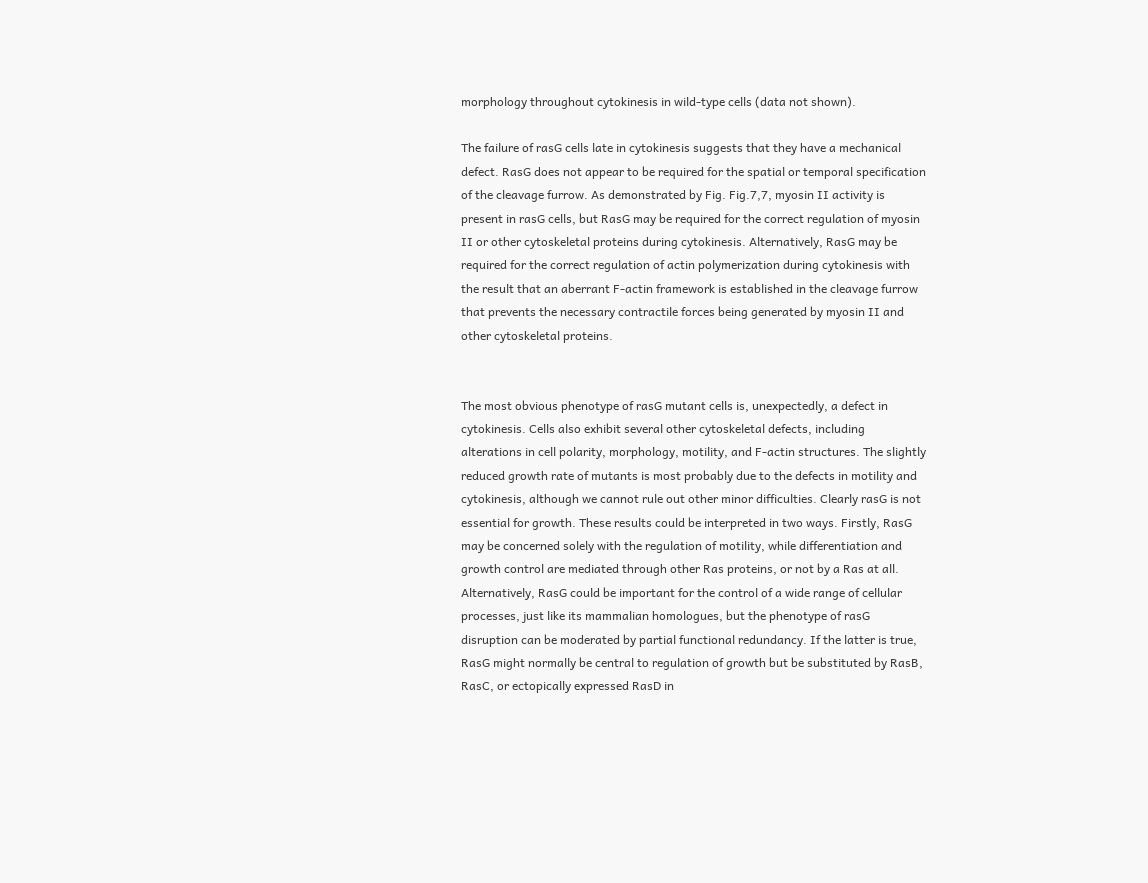morphology throughout cytokinesis in wild-type cells (data not shown).

The failure of rasG cells late in cytokinesis suggests that they have a mechanical defect. RasG does not appear to be required for the spatial or temporal specification of the cleavage furrow. As demonstrated by Fig. Fig.7,7, myosin II activity is present in rasG cells, but RasG may be required for the correct regulation of myosin II or other cytoskeletal proteins during cytokinesis. Alternatively, RasG may be required for the correct regulation of actin polymerization during cytokinesis with the result that an aberrant F-actin framework is established in the cleavage furrow that prevents the necessary contractile forces being generated by myosin II and other cytoskeletal proteins.


The most obvious phenotype of rasG mutant cells is, unexpectedly, a defect in cytokinesis. Cells also exhibit several other cytoskeletal defects, including alterations in cell polarity, morphology, motility, and F-actin structures. The slightly reduced growth rate of mutants is most probably due to the defects in motility and cytokinesis, although we cannot rule out other minor difficulties. Clearly rasG is not essential for growth. These results could be interpreted in two ways. Firstly, RasG may be concerned solely with the regulation of motility, while differentiation and growth control are mediated through other Ras proteins, or not by a Ras at all. Alternatively, RasG could be important for the control of a wide range of cellular processes, just like its mammalian homologues, but the phenotype of rasG disruption can be moderated by partial functional redundancy. If the latter is true, RasG might normally be central to regulation of growth but be substituted by RasB, RasC, or ectopically expressed RasD in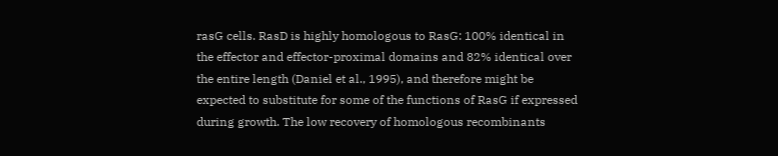rasG cells. RasD is highly homologous to RasG: 100% identical in the effector and effector-proximal domains and 82% identical over the entire length (Daniel et al., 1995), and therefore might be expected to substitute for some of the functions of RasG if expressed during growth. The low recovery of homologous recombinants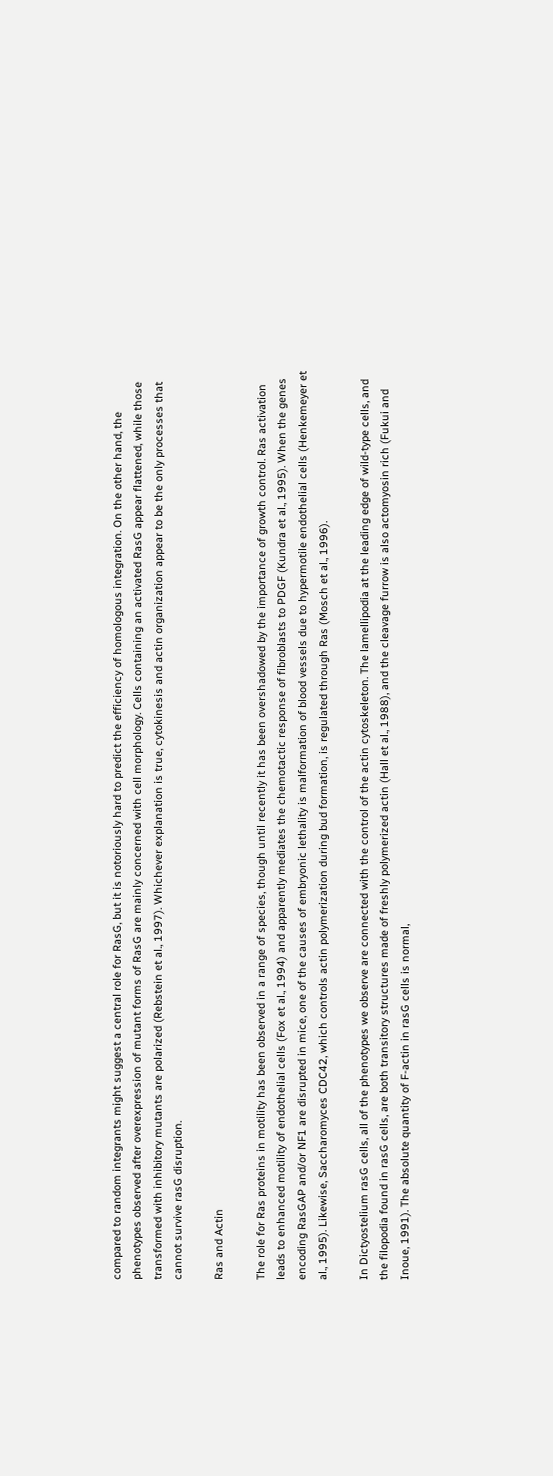compared to random integrants might suggest a central role for RasG, but it is notoriously hard to predict the efficiency of homologous integration. On the other hand, the phenotypes observed after overexpression of mutant forms of RasG are mainly concerned with cell morphology. Cells containing an activated RasG appear flattened, while those transformed with inhibitory mutants are polarized (Rebstein et al., 1997). Whichever explanation is true, cytokinesis and actin organization appear to be the only processes that cannot survive rasG disruption.

Ras and Actin

The role for Ras proteins in motility has been observed in a range of species, though until recently it has been overshadowed by the importance of growth control. Ras activation leads to enhanced motility of endothelial cells (Fox et al., 1994) and apparently mediates the chemotactic response of fibroblasts to PDGF (Kundra et al., 1995). When the genes encoding RasGAP and/or NF1 are disrupted in mice, one of the causes of embryonic lethality is malformation of blood vessels due to hypermotile endothelial cells (Henkemeyer et al., 1995). Likewise, Saccharomyces CDC42, which controls actin polymerization during bud formation, is regulated through Ras (Mosch et al., 1996).

In Dictyostelium rasG cells, all of the phenotypes we observe are connected with the control of the actin cytoskeleton. The lamellipodia at the leading edge of wild-type cells, and the filopodia found in rasG cells, are both transitory structures made of freshly polymerized actin (Hall et al., 1988), and the cleavage furrow is also actomyosin rich (Fukui and Inoue, 1991). The absolute quantity of F-actin in rasG cells is normal,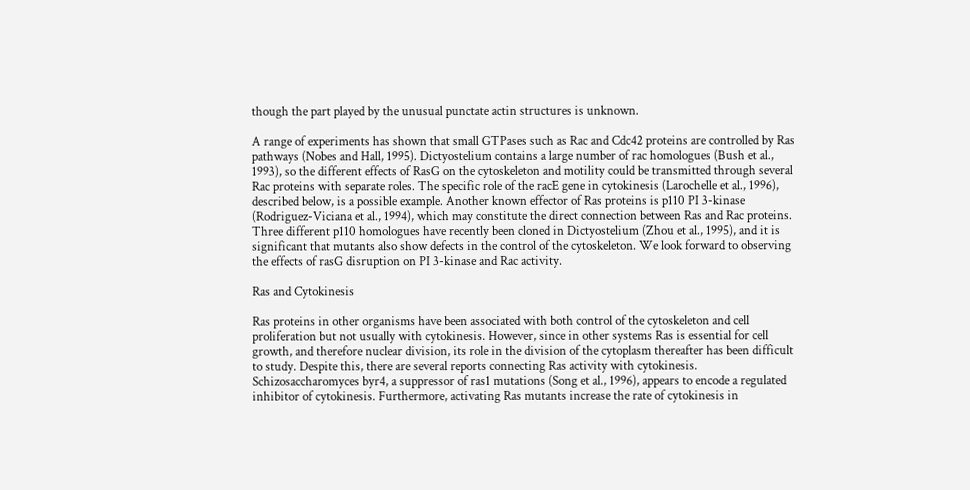though the part played by the unusual punctate actin structures is unknown.

A range of experiments has shown that small GTPases such as Rac and Cdc42 proteins are controlled by Ras pathways (Nobes and Hall, 1995). Dictyostelium contains a large number of rac homologues (Bush et al., 1993), so the different effects of RasG on the cytoskeleton and motility could be transmitted through several Rac proteins with separate roles. The specific role of the racE gene in cytokinesis (Larochelle et al., 1996), described below, is a possible example. Another known effector of Ras proteins is p110 PI 3-kinase (Rodriguez-Viciana et al., 1994), which may constitute the direct connection between Ras and Rac proteins. Three different p110 homologues have recently been cloned in Dictyostelium (Zhou et al., 1995), and it is significant that mutants also show defects in the control of the cytoskeleton. We look forward to observing the effects of rasG disruption on PI 3-kinase and Rac activity.

Ras and Cytokinesis

Ras proteins in other organisms have been associated with both control of the cytoskeleton and cell proliferation but not usually with cytokinesis. However, since in other systems Ras is essential for cell growth, and therefore nuclear division, its role in the division of the cytoplasm thereafter has been difficult to study. Despite this, there are several reports connecting Ras activity with cytokinesis. Schizosaccharomyces byr4, a suppressor of ras1 mutations (Song et al., 1996), appears to encode a regulated inhibitor of cytokinesis. Furthermore, activating Ras mutants increase the rate of cytokinesis in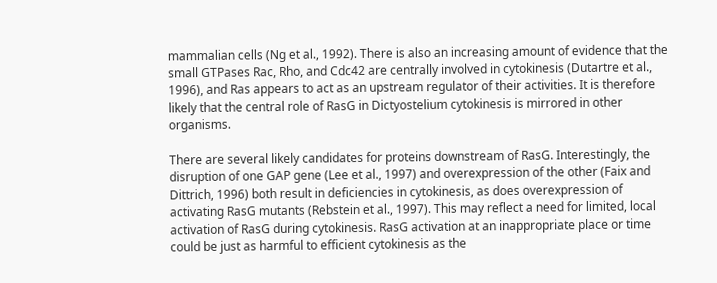mammalian cells (Ng et al., 1992). There is also an increasing amount of evidence that the small GTPases Rac, Rho, and Cdc42 are centrally involved in cytokinesis (Dutartre et al., 1996), and Ras appears to act as an upstream regulator of their activities. It is therefore likely that the central role of RasG in Dictyostelium cytokinesis is mirrored in other organisms.

There are several likely candidates for proteins downstream of RasG. Interestingly, the disruption of one GAP gene (Lee et al., 1997) and overexpression of the other (Faix and Dittrich, 1996) both result in deficiencies in cytokinesis, as does overexpression of activating RasG mutants (Rebstein et al., 1997). This may reflect a need for limited, local activation of RasG during cytokinesis. RasG activation at an inappropriate place or time could be just as harmful to efficient cytokinesis as the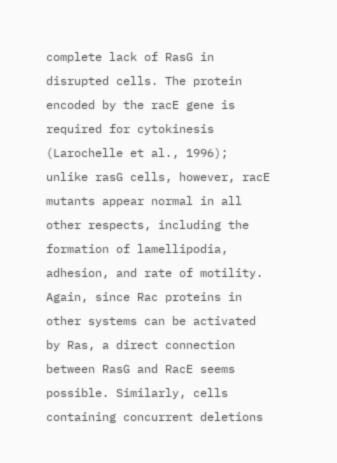complete lack of RasG in disrupted cells. The protein encoded by the racE gene is required for cytokinesis (Larochelle et al., 1996); unlike rasG cells, however, racE mutants appear normal in all other respects, including the formation of lamellipodia, adhesion, and rate of motility. Again, since Rac proteins in other systems can be activated by Ras, a direct connection between RasG and RacE seems possible. Similarly, cells containing concurrent deletions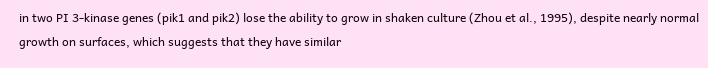in two PI 3-kinase genes (pik1 and pik2) lose the ability to grow in shaken culture (Zhou et al., 1995), despite nearly normal growth on surfaces, which suggests that they have similar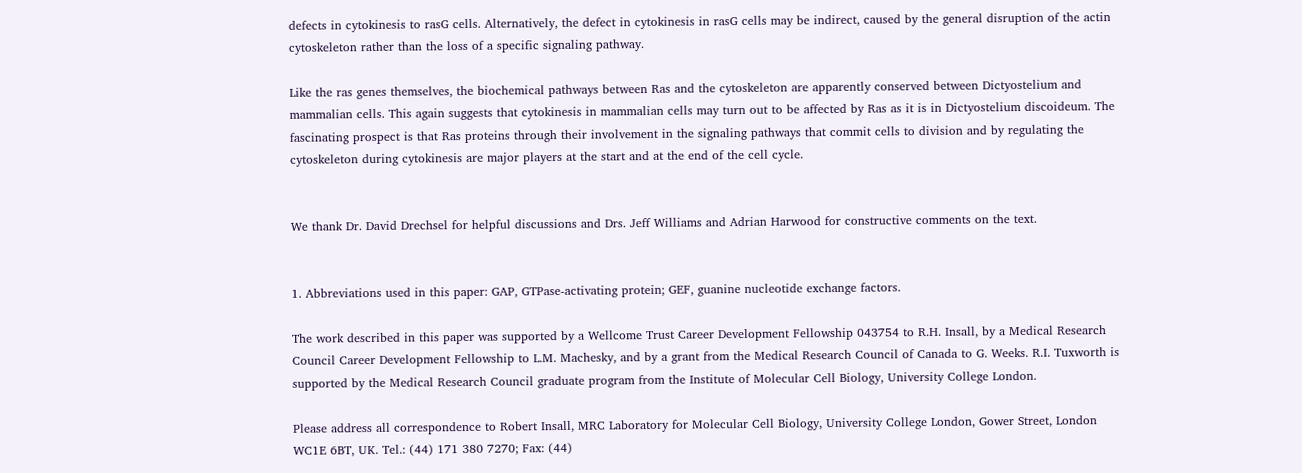defects in cytokinesis to rasG cells. Alternatively, the defect in cytokinesis in rasG cells may be indirect, caused by the general disruption of the actin cytoskeleton rather than the loss of a specific signaling pathway.

Like the ras genes themselves, the biochemical pathways between Ras and the cytoskeleton are apparently conserved between Dictyostelium and mammalian cells. This again suggests that cytokinesis in mammalian cells may turn out to be affected by Ras as it is in Dictyostelium discoideum. The fascinating prospect is that Ras proteins through their involvement in the signaling pathways that commit cells to division and by regulating the cytoskeleton during cytokinesis are major players at the start and at the end of the cell cycle.


We thank Dr. David Drechsel for helpful discussions and Drs. Jeff Williams and Adrian Harwood for constructive comments on the text.


1. Abbreviations used in this paper: GAP, GTPase-activating protein; GEF, guanine nucleotide exchange factors.

The work described in this paper was supported by a Wellcome Trust Career Development Fellowship 043754 to R.H. Insall, by a Medical Research Council Career Development Fellowship to L.M. Machesky, and by a grant from the Medical Research Council of Canada to G. Weeks. R.I. Tuxworth is supported by the Medical Research Council graduate program from the Institute of Molecular Cell Biology, University College London.

Please address all correspondence to Robert Insall, MRC Laboratory for Molecular Cell Biology, University College London, Gower Street, London WC1E 6BT, UK. Tel.: (44) 171 380 7270; Fax: (44)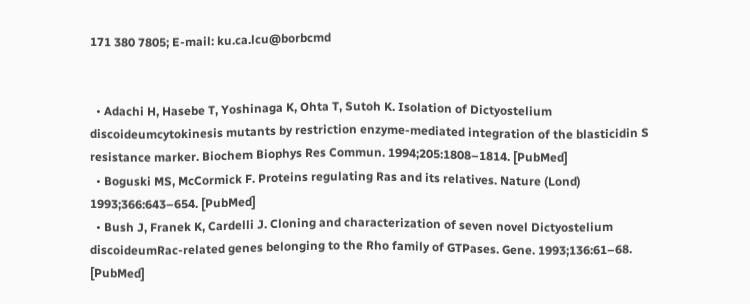171 380 7805; E-mail: ku.ca.lcu@borbcmd


  • Adachi H, Hasebe T, Yoshinaga K, Ohta T, Sutoh K. Isolation of Dictyostelium discoideumcytokinesis mutants by restriction enzyme-mediated integration of the blasticidin S resistance marker. Biochem Biophys Res Commun. 1994;205:1808–1814. [PubMed]
  • Boguski MS, McCormick F. Proteins regulating Ras and its relatives. Nature (Lond) 1993;366:643–654. [PubMed]
  • Bush J, Franek K, Cardelli J. Cloning and characterization of seven novel Dictyostelium discoideumRac-related genes belonging to the Rho family of GTPases. Gene. 1993;136:61–68. [PubMed]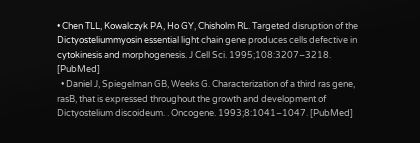• Chen TLL, Kowalczyk PA, Ho GY, Chisholm RL. Targeted disruption of the Dictyosteliummyosin essential light chain gene produces cells defective in cytokinesis and morphogenesis. J Cell Sci. 1995;108:3207–3218. [PubMed]
  • Daniel J, Spiegelman GB, Weeks G. Characterization of a third ras gene, rasB, that is expressed throughout the growth and development of Dictyostelium discoideum. . Oncogene. 1993;8:1041–1047. [PubMed]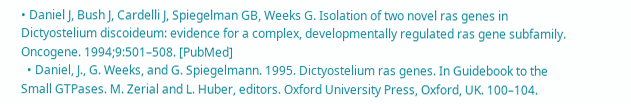• Daniel J, Bush J, Cardelli J, Spiegelman GB, Weeks G. Isolation of two novel ras genes in Dictyostelium discoideum: evidence for a complex, developmentally regulated ras gene subfamily. Oncogene. 1994;9:501–508. [PubMed]
  • Daniel, J., G. Weeks, and G. Spiegelmann. 1995. Dictyostelium ras genes. In Guidebook to the Small GTPases. M. Zerial and L. Huber, editors. Oxford University Press, Oxford, UK. 100–104.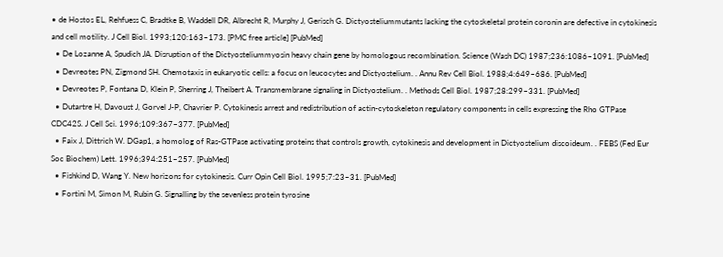• de Hostos EL, Rehfuess C, Bradtke B, Waddell DR, Albrecht R, Murphy J, Gerisch G. Dictyosteliummutants lacking the cytoskeletal protein coronin are defective in cytokinesis and cell motility. J Cell Biol. 1993;120:163–173. [PMC free article] [PubMed]
  • De Lozanne A, Spudich JA. Disruption of the Dictyosteliummyosin heavy chain gene by homologous recombination. Science (Wash DC) 1987;236:1086–1091. [PubMed]
  • Devreotes PN, Zigmond SH. Chemotaxis in eukaryotic cells: a focus on leucocytes and Dictyostelium. . Annu Rev Cell Biol. 1988;4:649–686. [PubMed]
  • Devreotes P, Fontana D, Klein P, Sherring J, Theibert A. Transmembrane signaling in Dictyostelium. . Methods Cell Biol. 1987;28:299–331. [PubMed]
  • Dutartre H, Davoust J, Gorvel J-P, Chavrier P. Cytokinesis arrest and redistribution of actin-cytoskeleton regulatory components in cells expressing the Rho GTPase CDC42S. J Cell Sci. 1996;109:367–377. [PubMed]
  • Faix J, Dittrich W. DGap1, a homolog of Ras-GTPase activating proteins that controls growth, cytokinesis and development in Dictyostelium discoideum. . FEBS (Fed Eur Soc Biochem) Lett. 1996;394:251–257. [PubMed]
  • Fishkind D, Wang Y. New horizons for cytokinesis. Curr Opin Cell Biol. 1995;7:23–31. [PubMed]
  • Fortini M, Simon M, Rubin G. Signalling by the sevenless protein tyrosine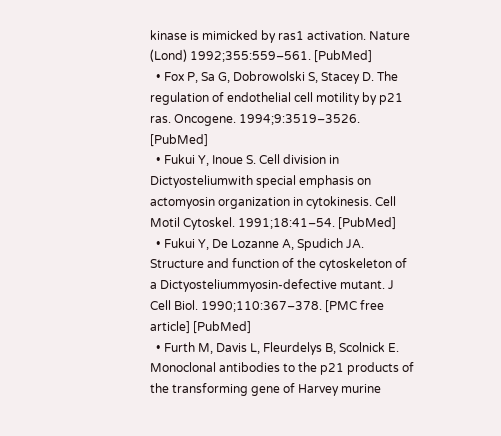kinase is mimicked by ras1 activation. Nature (Lond) 1992;355:559–561. [PubMed]
  • Fox P, Sa G, Dobrowolski S, Stacey D. The regulation of endothelial cell motility by p21 ras. Oncogene. 1994;9:3519–3526. [PubMed]
  • Fukui Y, Inoue S. Cell division in Dictyosteliumwith special emphasis on actomyosin organization in cytokinesis. Cell Motil Cytoskel. 1991;18:41–54. [PubMed]
  • Fukui Y, De Lozanne A, Spudich JA. Structure and function of the cytoskeleton of a Dictyosteliummyosin-defective mutant. J Cell Biol. 1990;110:367–378. [PMC free article] [PubMed]
  • Furth M, Davis L, Fleurdelys B, Scolnick E. Monoclonal antibodies to the p21 products of the transforming gene of Harvey murine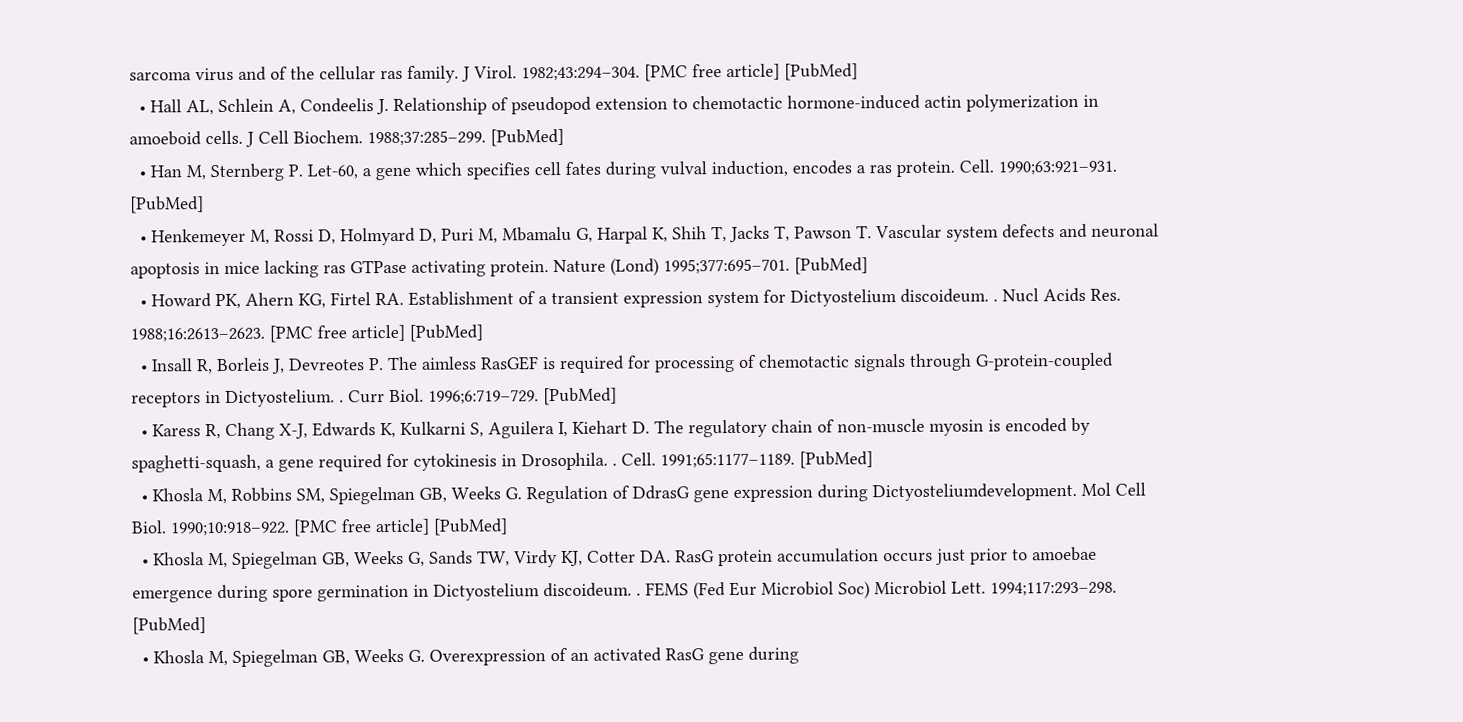sarcoma virus and of the cellular ras family. J Virol. 1982;43:294–304. [PMC free article] [PubMed]
  • Hall AL, Schlein A, Condeelis J. Relationship of pseudopod extension to chemotactic hormone-induced actin polymerization in amoeboid cells. J Cell Biochem. 1988;37:285–299. [PubMed]
  • Han M, Sternberg P. Let-60, a gene which specifies cell fates during vulval induction, encodes a ras protein. Cell. 1990;63:921–931. [PubMed]
  • Henkemeyer M, Rossi D, Holmyard D, Puri M, Mbamalu G, Harpal K, Shih T, Jacks T, Pawson T. Vascular system defects and neuronal apoptosis in mice lacking ras GTPase activating protein. Nature (Lond) 1995;377:695–701. [PubMed]
  • Howard PK, Ahern KG, Firtel RA. Establishment of a transient expression system for Dictyostelium discoideum. . Nucl Acids Res. 1988;16:2613–2623. [PMC free article] [PubMed]
  • Insall R, Borleis J, Devreotes P. The aimless RasGEF is required for processing of chemotactic signals through G-protein-coupled receptors in Dictyostelium. . Curr Biol. 1996;6:719–729. [PubMed]
  • Karess R, Chang X-J, Edwards K, Kulkarni S, Aguilera I, Kiehart D. The regulatory chain of non-muscle myosin is encoded by spaghetti-squash, a gene required for cytokinesis in Drosophila. . Cell. 1991;65:1177–1189. [PubMed]
  • Khosla M, Robbins SM, Spiegelman GB, Weeks G. Regulation of DdrasG gene expression during Dictyosteliumdevelopment. Mol Cell Biol. 1990;10:918–922. [PMC free article] [PubMed]
  • Khosla M, Spiegelman GB, Weeks G, Sands TW, Virdy KJ, Cotter DA. RasG protein accumulation occurs just prior to amoebae emergence during spore germination in Dictyostelium discoideum. . FEMS (Fed Eur Microbiol Soc) Microbiol Lett. 1994;117:293–298. [PubMed]
  • Khosla M, Spiegelman GB, Weeks G. Overexpression of an activated RasG gene during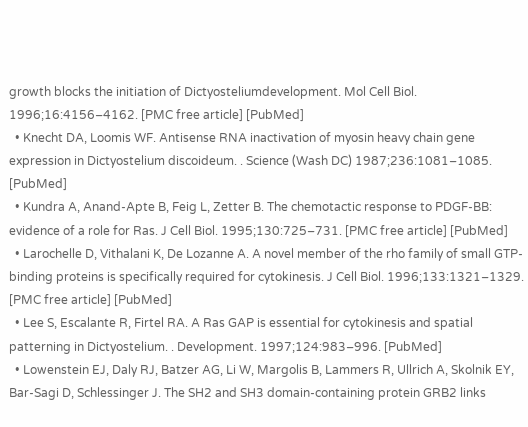growth blocks the initiation of Dictyosteliumdevelopment. Mol Cell Biol. 1996;16:4156–4162. [PMC free article] [PubMed]
  • Knecht DA, Loomis WF. Antisense RNA inactivation of myosin heavy chain gene expression in Dictyostelium discoideum. . Science (Wash DC) 1987;236:1081–1085. [PubMed]
  • Kundra A, Anand-Apte B, Feig L, Zetter B. The chemotactic response to PDGF-BB: evidence of a role for Ras. J Cell Biol. 1995;130:725–731. [PMC free article] [PubMed]
  • Larochelle D, Vithalani K, De Lozanne A. A novel member of the rho family of small GTP-binding proteins is specifically required for cytokinesis. J Cell Biol. 1996;133:1321–1329. [PMC free article] [PubMed]
  • Lee S, Escalante R, Firtel RA. A Ras GAP is essential for cytokinesis and spatial patterning in Dictyostelium. . Development. 1997;124:983–996. [PubMed]
  • Lowenstein EJ, Daly RJ, Batzer AG, Li W, Margolis B, Lammers R, Ullrich A, Skolnik EY, Bar-Sagi D, Schlessinger J. The SH2 and SH3 domain-containing protein GRB2 links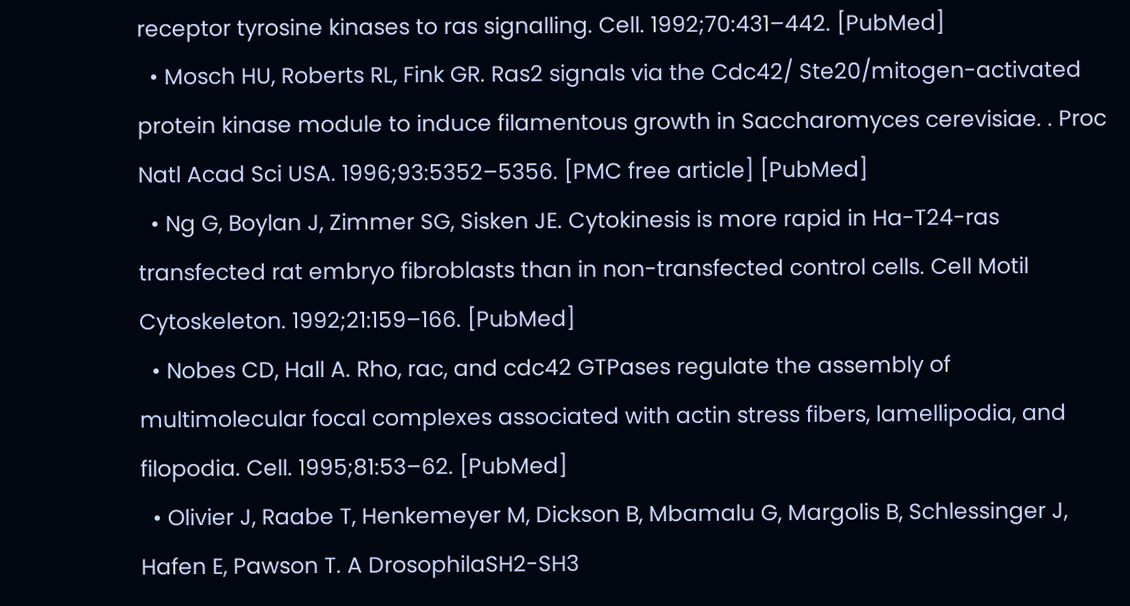receptor tyrosine kinases to ras signalling. Cell. 1992;70:431–442. [PubMed]
  • Mosch HU, Roberts RL, Fink GR. Ras2 signals via the Cdc42/ Ste20/mitogen-activated protein kinase module to induce filamentous growth in Saccharomyces cerevisiae. . Proc Natl Acad Sci USA. 1996;93:5352–5356. [PMC free article] [PubMed]
  • Ng G, Boylan J, Zimmer SG, Sisken JE. Cytokinesis is more rapid in Ha-T24-ras transfected rat embryo fibroblasts than in non-transfected control cells. Cell Motil Cytoskeleton. 1992;21:159–166. [PubMed]
  • Nobes CD, Hall A. Rho, rac, and cdc42 GTPases regulate the assembly of multimolecular focal complexes associated with actin stress fibers, lamellipodia, and filopodia. Cell. 1995;81:53–62. [PubMed]
  • Olivier J, Raabe T, Henkemeyer M, Dickson B, Mbamalu G, Margolis B, Schlessinger J, Hafen E, Pawson T. A DrosophilaSH2-SH3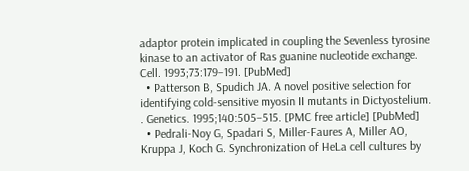adaptor protein implicated in coupling the Sevenless tyrosine kinase to an activator of Ras guanine nucleotide exchange. Cell. 1993;73:179–191. [PubMed]
  • Patterson B, Spudich JA. A novel positive selection for identifying cold-sensitive myosin II mutants in Dictyostelium. . Genetics. 1995;140:505–515. [PMC free article] [PubMed]
  • Pedrali-Noy G, Spadari S, Miller-Faures A, Miller AO, Kruppa J, Koch G. Synchronization of HeLa cell cultures by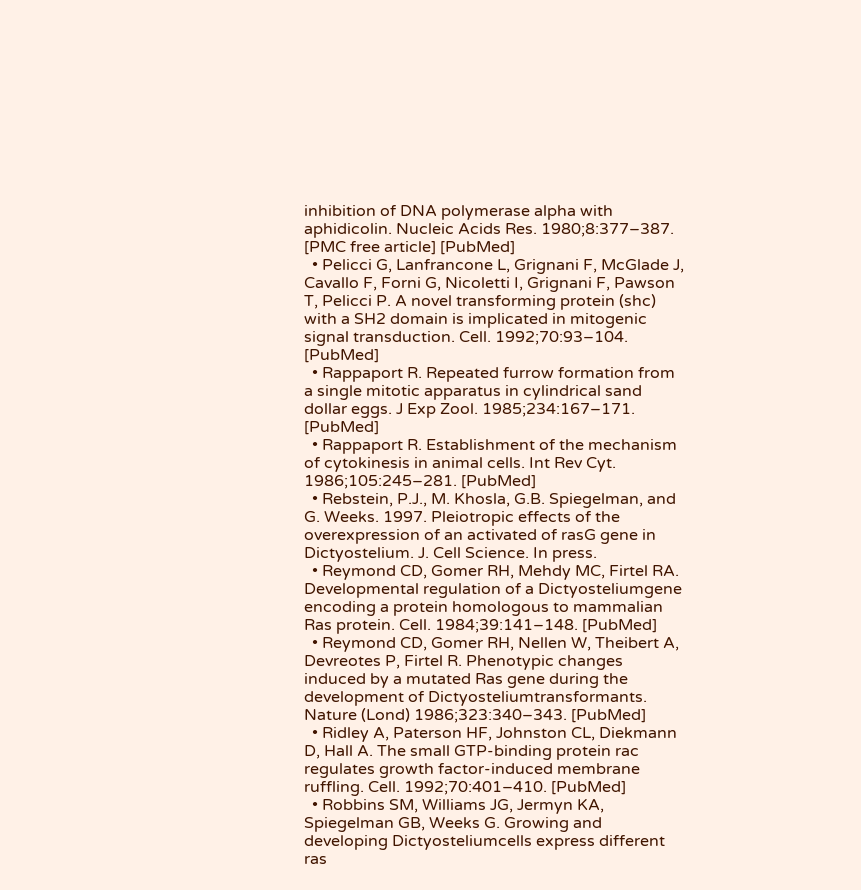inhibition of DNA polymerase alpha with aphidicolin. Nucleic Acids Res. 1980;8:377–387. [PMC free article] [PubMed]
  • Pelicci G, Lanfrancone L, Grignani F, McGlade J, Cavallo F, Forni G, Nicoletti I, Grignani F, Pawson T, Pelicci P. A novel transforming protein (shc) with a SH2 domain is implicated in mitogenic signal transduction. Cell. 1992;70:93–104. [PubMed]
  • Rappaport R. Repeated furrow formation from a single mitotic apparatus in cylindrical sand dollar eggs. J Exp Zool. 1985;234:167–171. [PubMed]
  • Rappaport R. Establishment of the mechanism of cytokinesis in animal cells. Int Rev Cyt. 1986;105:245–281. [PubMed]
  • Rebstein, P.J., M. Khosla, G.B. Spiegelman, and G. Weeks. 1997. Pleiotropic effects of the overexpression of an activated of rasG gene in Dictyostelium. J. Cell Science. In press.
  • Reymond CD, Gomer RH, Mehdy MC, Firtel RA. Developmental regulation of a Dictyosteliumgene encoding a protein homologous to mammalian Ras protein. Cell. 1984;39:141–148. [PubMed]
  • Reymond CD, Gomer RH, Nellen W, Theibert A, Devreotes P, Firtel R. Phenotypic changes induced by a mutated Ras gene during the development of Dictyosteliumtransformants. Nature (Lond) 1986;323:340–343. [PubMed]
  • Ridley A, Paterson HF, Johnston CL, Diekmann D, Hall A. The small GTP-binding protein rac regulates growth factor-induced membrane ruffling. Cell. 1992;70:401–410. [PubMed]
  • Robbins SM, Williams JG, Jermyn KA, Spiegelman GB, Weeks G. Growing and developing Dictyosteliumcells express different ras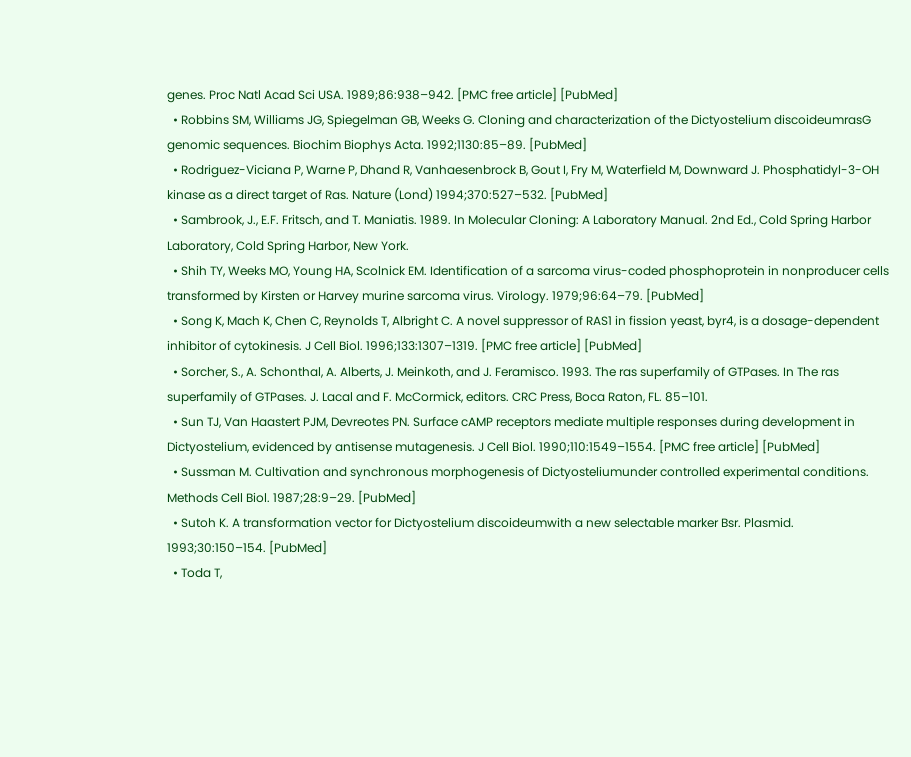genes. Proc Natl Acad Sci USA. 1989;86:938–942. [PMC free article] [PubMed]
  • Robbins SM, Williams JG, Spiegelman GB, Weeks G. Cloning and characterization of the Dictyostelium discoideumrasG genomic sequences. Biochim Biophys Acta. 1992;1130:85–89. [PubMed]
  • Rodriguez-Viciana P, Warne P, Dhand R, Vanhaesenbrock B, Gout I, Fry M, Waterfield M, Downward J. Phosphatidyl-3-OH kinase as a direct target of Ras. Nature (Lond) 1994;370:527–532. [PubMed]
  • Sambrook, J., E.F. Fritsch, and T. Maniatis. 1989. In Molecular Cloning: A Laboratory Manual. 2nd Ed., Cold Spring Harbor Laboratory, Cold Spring Harbor, New York.
  • Shih TY, Weeks MO, Young HA, Scolnick EM. Identification of a sarcoma virus-coded phosphoprotein in nonproducer cells transformed by Kirsten or Harvey murine sarcoma virus. Virology. 1979;96:64–79. [PubMed]
  • Song K, Mach K, Chen C, Reynolds T, Albright C. A novel suppressor of RAS1 in fission yeast, byr4, is a dosage-dependent inhibitor of cytokinesis. J Cell Biol. 1996;133:1307–1319. [PMC free article] [PubMed]
  • Sorcher, S., A. Schonthal, A. Alberts, J. Meinkoth, and J. Feramisco. 1993. The ras superfamily of GTPases. In The ras superfamily of GTPases. J. Lacal and F. McCormick, editors. CRC Press, Boca Raton, FL. 85–101.
  • Sun TJ, Van Haastert PJM, Devreotes PN. Surface cAMP receptors mediate multiple responses during development in Dictyostelium, evidenced by antisense mutagenesis. J Cell Biol. 1990;110:1549–1554. [PMC free article] [PubMed]
  • Sussman M. Cultivation and synchronous morphogenesis of Dictyosteliumunder controlled experimental conditions. Methods Cell Biol. 1987;28:9–29. [PubMed]
  • Sutoh K. A transformation vector for Dictyostelium discoideumwith a new selectable marker Bsr. Plasmid. 1993;30:150–154. [PubMed]
  • Toda T,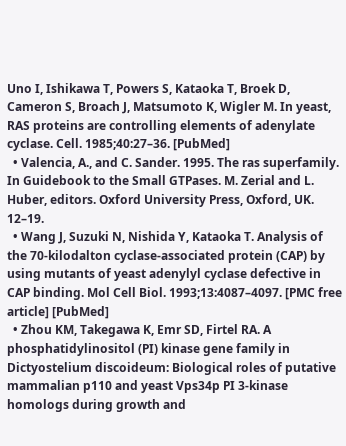Uno I, Ishikawa T, Powers S, Kataoka T, Broek D, Cameron S, Broach J, Matsumoto K, Wigler M. In yeast, RAS proteins are controlling elements of adenylate cyclase. Cell. 1985;40:27–36. [PubMed]
  • Valencia, A., and C. Sander. 1995. The ras superfamily. In Guidebook to the Small GTPases. M. Zerial and L. Huber, editors. Oxford University Press, Oxford, UK. 12–19.
  • Wang J, Suzuki N, Nishida Y, Kataoka T. Analysis of the 70-kilodalton cyclase-associated protein (CAP) by using mutants of yeast adenylyl cyclase defective in CAP binding. Mol Cell Biol. 1993;13:4087–4097. [PMC free article] [PubMed]
  • Zhou KM, Takegawa K, Emr SD, Firtel RA. A phosphatidylinositol (PI) kinase gene family in Dictyostelium discoideum: Biological roles of putative mammalian p110 and yeast Vps34p PI 3-kinase homologs during growth and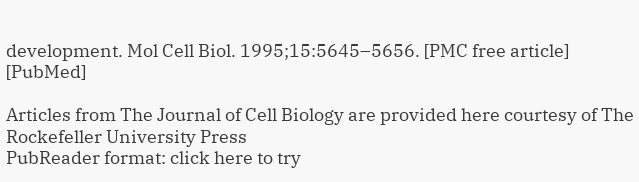development. Mol Cell Biol. 1995;15:5645–5656. [PMC free article] [PubMed]

Articles from The Journal of Cell Biology are provided here courtesy of The Rockefeller University Press
PubReader format: click here to try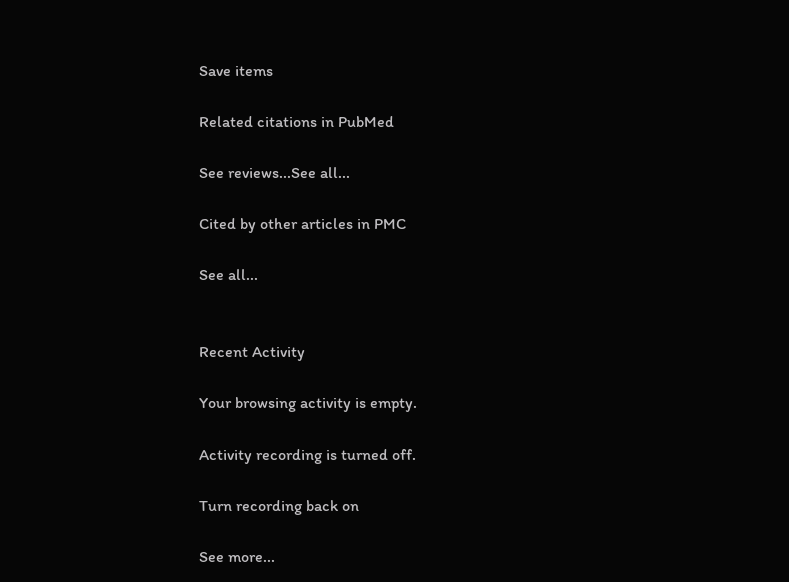Save items

Related citations in PubMed

See reviews...See all...

Cited by other articles in PMC

See all...


Recent Activity

Your browsing activity is empty.

Activity recording is turned off.

Turn recording back on

See more...